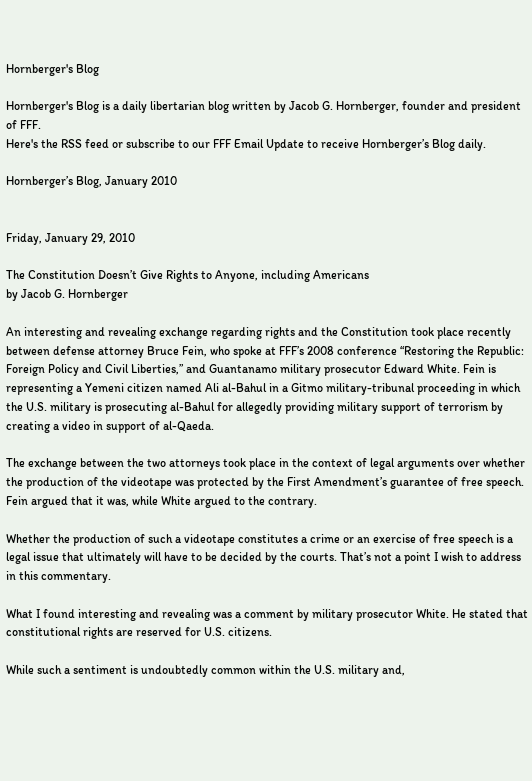Hornberger's Blog

Hornberger's Blog is a daily libertarian blog written by Jacob G. Hornberger, founder and president of FFF.
Here's the RSS feed or subscribe to our FFF Email Update to receive Hornberger’s Blog daily.

Hornberger’s Blog, January 2010


Friday, January 29, 2010

The Constitution Doesn’t Give Rights to Anyone, including Americans
by Jacob G. Hornberger

An interesting and revealing exchange regarding rights and the Constitution took place recently between defense attorney Bruce Fein, who spoke at FFF’s 2008 conference “Restoring the Republic: Foreign Policy and Civil Liberties,” and Guantanamo military prosecutor Edward White. Fein is representing a Yemeni citizen named Ali al-Bahul in a Gitmo military-tribunal proceeding in which the U.S. military is prosecuting al-Bahul for allegedly providing military support of terrorism by creating a video in support of al-Qaeda.

The exchange between the two attorneys took place in the context of legal arguments over whether the production of the videotape was protected by the First Amendment’s guarantee of free speech. Fein argued that it was, while White argued to the contrary.

Whether the production of such a videotape constitutes a crime or an exercise of free speech is a legal issue that ultimately will have to be decided by the courts. That’s not a point I wish to address in this commentary.

What I found interesting and revealing was a comment by military prosecutor White. He stated that constitutional rights are reserved for U.S. citizens.

While such a sentiment is undoubtedly common within the U.S. military and,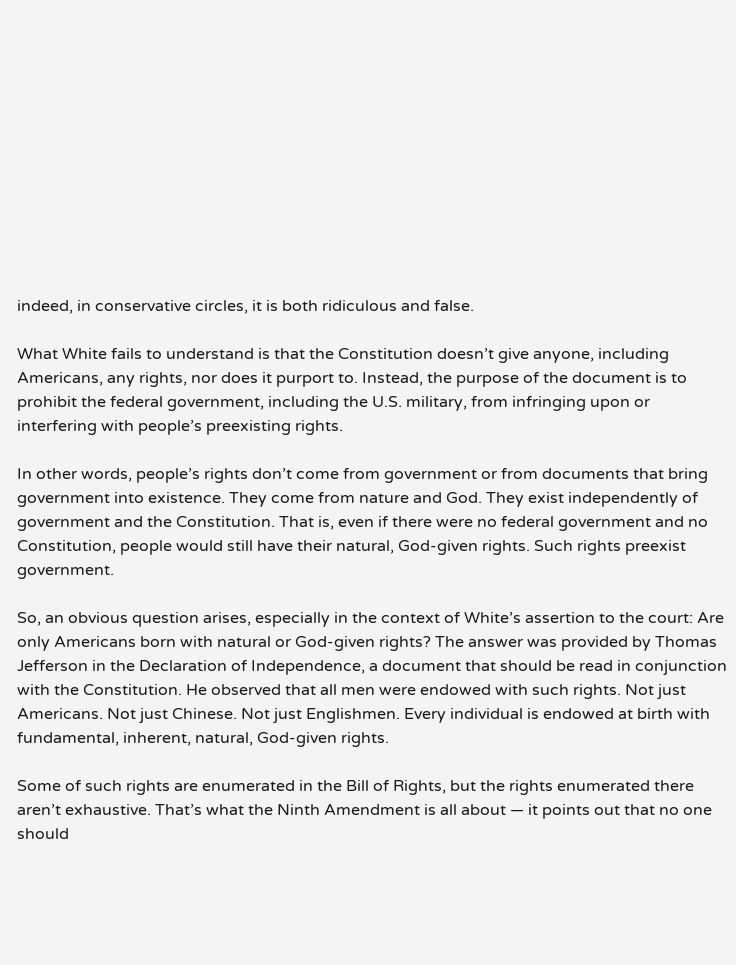indeed, in conservative circles, it is both ridiculous and false.

What White fails to understand is that the Constitution doesn’t give anyone, including Americans, any rights, nor does it purport to. Instead, the purpose of the document is to prohibit the federal government, including the U.S. military, from infringing upon or interfering with people’s preexisting rights.

In other words, people’s rights don’t come from government or from documents that bring government into existence. They come from nature and God. They exist independently of government and the Constitution. That is, even if there were no federal government and no Constitution, people would still have their natural, God-given rights. Such rights preexist government.

So, an obvious question arises, especially in the context of White’s assertion to the court: Are only Americans born with natural or God-given rights? The answer was provided by Thomas Jefferson in the Declaration of Independence, a document that should be read in conjunction with the Constitution. He observed that all men were endowed with such rights. Not just Americans. Not just Chinese. Not just Englishmen. Every individual is endowed at birth with fundamental, inherent, natural, God-given rights.

Some of such rights are enumerated in the Bill of Rights, but the rights enumerated there aren’t exhaustive. That’s what the Ninth Amendment is all about — it points out that no one should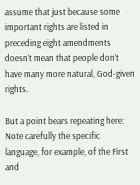assume that just because some important rights are listed in preceding eight amendments doesn’t mean that people don’t have many more natural, God-given rights.

But a point bears repeating here: Note carefully the specific language, for example, of the First and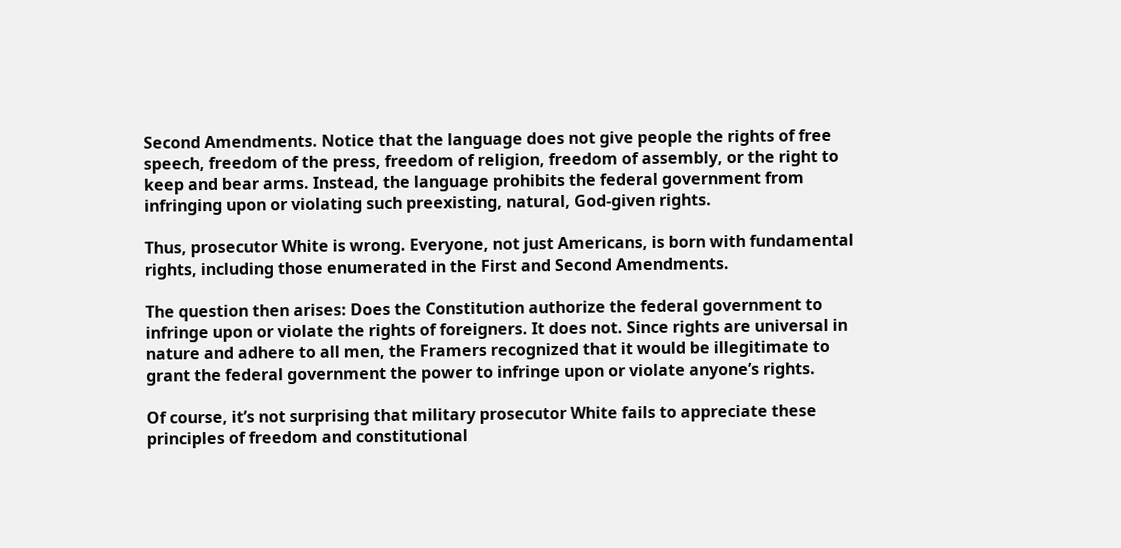Second Amendments. Notice that the language does not give people the rights of free speech, freedom of the press, freedom of religion, freedom of assembly, or the right to keep and bear arms. Instead, the language prohibits the federal government from infringing upon or violating such preexisting, natural, God-given rights.

Thus, prosecutor White is wrong. Everyone, not just Americans, is born with fundamental rights, including those enumerated in the First and Second Amendments.

The question then arises: Does the Constitution authorize the federal government to infringe upon or violate the rights of foreigners. It does not. Since rights are universal in nature and adhere to all men, the Framers recognized that it would be illegitimate to grant the federal government the power to infringe upon or violate anyone’s rights.

Of course, it’s not surprising that military prosecutor White fails to appreciate these principles of freedom and constitutional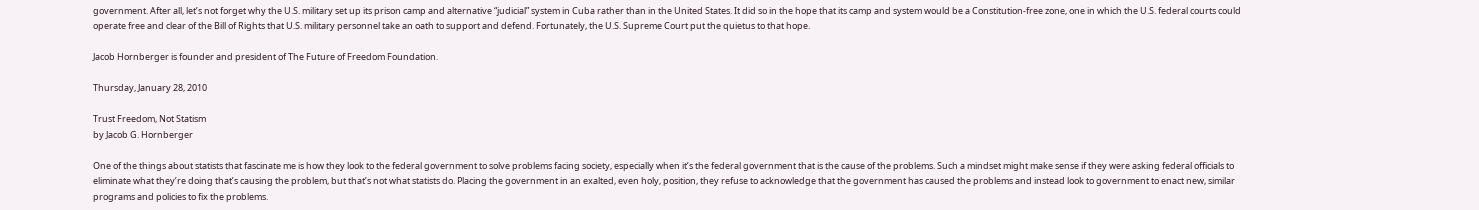government. After all, let’s not forget why the U.S. military set up its prison camp and alternative “judicial” system in Cuba rather than in the United States. It did so in the hope that its camp and system would be a Constitution-free zone, one in which the U.S. federal courts could operate free and clear of the Bill of Rights that U.S. military personnel take an oath to support and defend. Fortunately, the U.S. Supreme Court put the quietus to that hope.

Jacob Hornberger is founder and president of The Future of Freedom Foundation.

Thursday, January 28, 2010

Trust Freedom, Not Statism
by Jacob G. Hornberger

One of the things about statists that fascinate me is how they look to the federal government to solve problems facing society, especially when it’s the federal government that is the cause of the problems. Such a mindset might make sense if they were asking federal officials to eliminate what they’re doing that’s causing the problem, but that’s not what statists do. Placing the government in an exalted, even holy, position, they refuse to acknowledge that the government has caused the problems and instead look to government to enact new, similar programs and policies to fix the problems.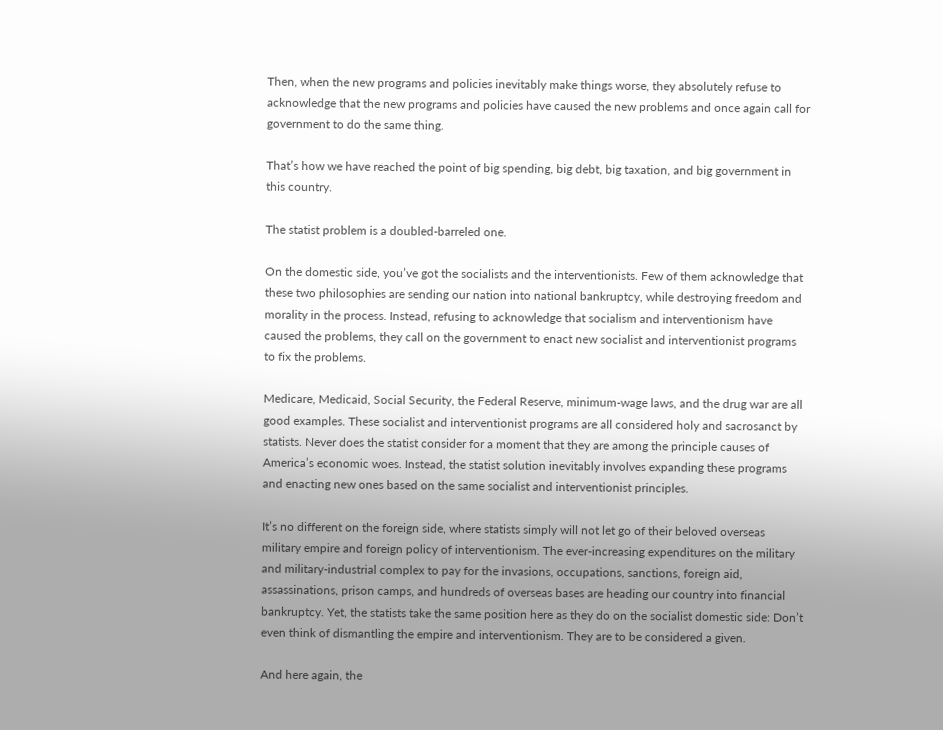Then, when the new programs and policies inevitably make things worse, they absolutely refuse to acknowledge that the new programs and policies have caused the new problems and once again call for government to do the same thing.

That’s how we have reached the point of big spending, big debt, big taxation, and big government in this country.

The statist problem is a doubled-barreled one.

On the domestic side, you’ve got the socialists and the interventionists. Few of them acknowledge that these two philosophies are sending our nation into national bankruptcy, while destroying freedom and morality in the process. Instead, refusing to acknowledge that socialism and interventionism have caused the problems, they call on the government to enact new socialist and interventionist programs to fix the problems.

Medicare, Medicaid, Social Security, the Federal Reserve, minimum-wage laws, and the drug war are all good examples. These socialist and interventionist programs are all considered holy and sacrosanct by statists. Never does the statist consider for a moment that they are among the principle causes of America’s economic woes. Instead, the statist solution inevitably involves expanding these programs and enacting new ones based on the same socialist and interventionist principles.

It’s no different on the foreign side, where statists simply will not let go of their beloved overseas military empire and foreign policy of interventionism. The ever-increasing expenditures on the military and military-industrial complex to pay for the invasions, occupations, sanctions, foreign aid, assassinations, prison camps, and hundreds of overseas bases are heading our country into financial bankruptcy. Yet, the statists take the same position here as they do on the socialist domestic side: Don’t even think of dismantling the empire and interventionism. They are to be considered a given.

And here again, the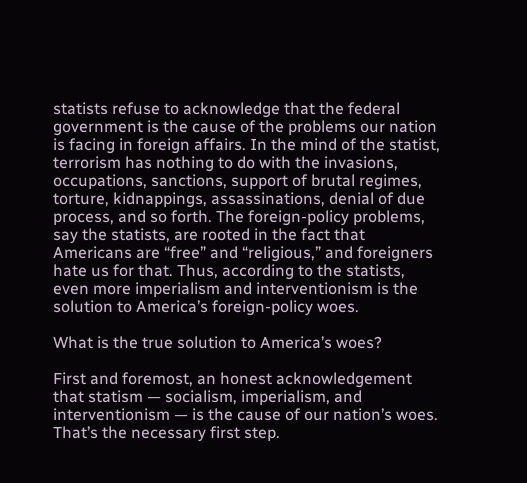statists refuse to acknowledge that the federal government is the cause of the problems our nation is facing in foreign affairs. In the mind of the statist, terrorism has nothing to do with the invasions, occupations, sanctions, support of brutal regimes, torture, kidnappings, assassinations, denial of due process, and so forth. The foreign-policy problems, say the statists, are rooted in the fact that Americans are “free” and “religious,” and foreigners hate us for that. Thus, according to the statists, even more imperialism and interventionism is the solution to America’s foreign-policy woes.

What is the true solution to America’s woes?

First and foremost, an honest acknowledgement that statism — socialism, imperialism, and interventionism — is the cause of our nation’s woes. That’s the necessary first step.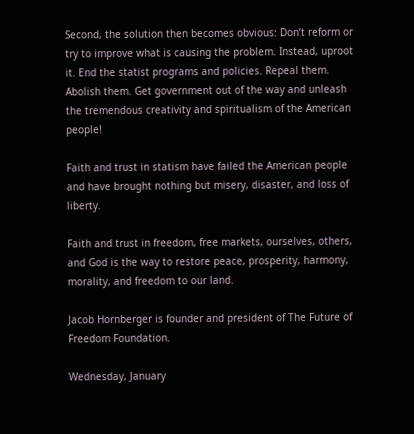Second, the solution then becomes obvious: Don’t reform or try to improve what is causing the problem. Instead, uproot it. End the statist programs and policies. Repeal them. Abolish them. Get government out of the way and unleash the tremendous creativity and spiritualism of the American people!

Faith and trust in statism have failed the American people and have brought nothing but misery, disaster, and loss of liberty.

Faith and trust in freedom, free markets, ourselves, others, and God is the way to restore peace, prosperity, harmony, morality, and freedom to our land.

Jacob Hornberger is founder and president of The Future of Freedom Foundation.

Wednesday, January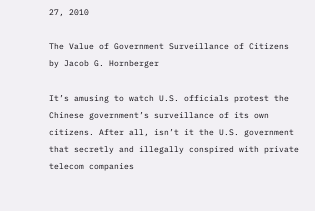27, 2010

The Value of Government Surveillance of Citizens
by Jacob G. Hornberger

It’s amusing to watch U.S. officials protest the Chinese government’s surveillance of its own citizens. After all, isn’t it the U.S. government that secretly and illegally conspired with private telecom companies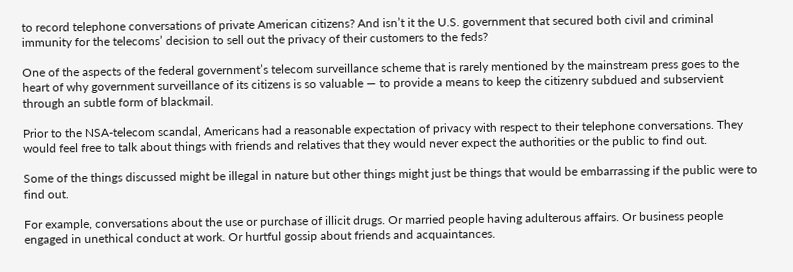to record telephone conversations of private American citizens? And isn’t it the U.S. government that secured both civil and criminal immunity for the telecoms’ decision to sell out the privacy of their customers to the feds?

One of the aspects of the federal government’s telecom surveillance scheme that is rarely mentioned by the mainstream press goes to the heart of why government surveillance of its citizens is so valuable — to provide a means to keep the citizenry subdued and subservient through an subtle form of blackmail.

Prior to the NSA-telecom scandal, Americans had a reasonable expectation of privacy with respect to their telephone conversations. They would feel free to talk about things with friends and relatives that they would never expect the authorities or the public to find out.

Some of the things discussed might be illegal in nature but other things might just be things that would be embarrassing if the public were to find out.

For example, conversations about the use or purchase of illicit drugs. Or married people having adulterous affairs. Or business people engaged in unethical conduct at work. Or hurtful gossip about friends and acquaintances.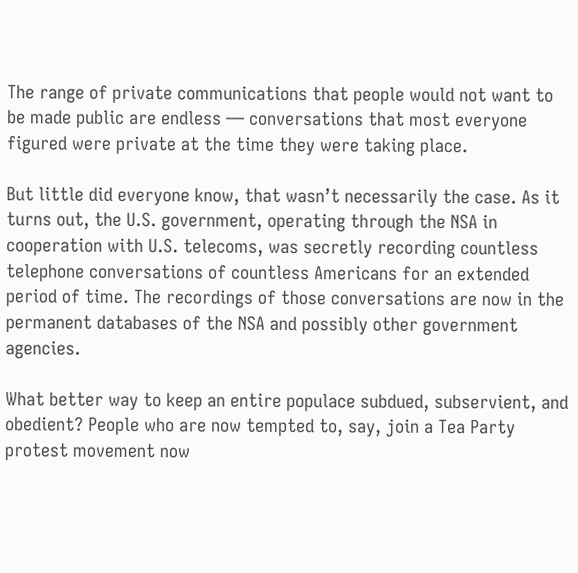The range of private communications that people would not want to be made public are endless — conversations that most everyone figured were private at the time they were taking place.

But little did everyone know, that wasn’t necessarily the case. As it turns out, the U.S. government, operating through the NSA in cooperation with U.S. telecoms, was secretly recording countless telephone conversations of countless Americans for an extended period of time. The recordings of those conversations are now in the permanent databases of the NSA and possibly other government agencies.

What better way to keep an entire populace subdued, subservient, and obedient? People who are now tempted to, say, join a Tea Party protest movement now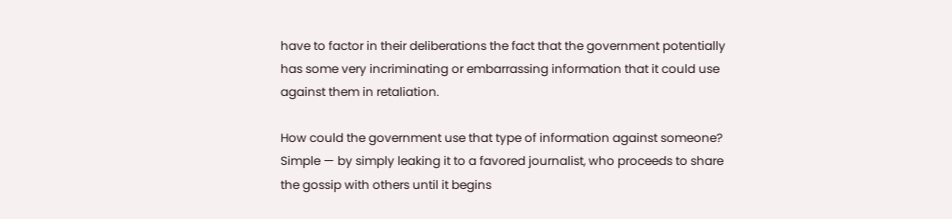have to factor in their deliberations the fact that the government potentially has some very incriminating or embarrassing information that it could use against them in retaliation.

How could the government use that type of information against someone? Simple — by simply leaking it to a favored journalist, who proceeds to share the gossip with others until it begins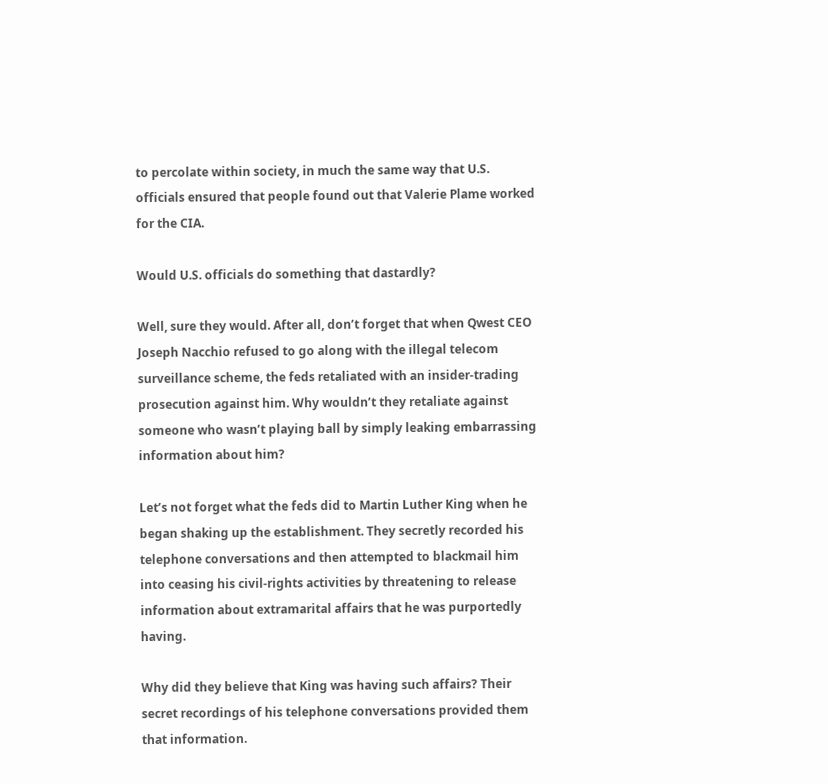to percolate within society, in much the same way that U.S. officials ensured that people found out that Valerie Plame worked for the CIA.

Would U.S. officials do something that dastardly?

Well, sure they would. After all, don’t forget that when Qwest CEO Joseph Nacchio refused to go along with the illegal telecom surveillance scheme, the feds retaliated with an insider-trading prosecution against him. Why wouldn’t they retaliate against someone who wasn’t playing ball by simply leaking embarrassing information about him?

Let’s not forget what the feds did to Martin Luther King when he began shaking up the establishment. They secretly recorded his telephone conversations and then attempted to blackmail him into ceasing his civil-rights activities by threatening to release information about extramarital affairs that he was purportedly having.

Why did they believe that King was having such affairs? Their secret recordings of his telephone conversations provided them that information.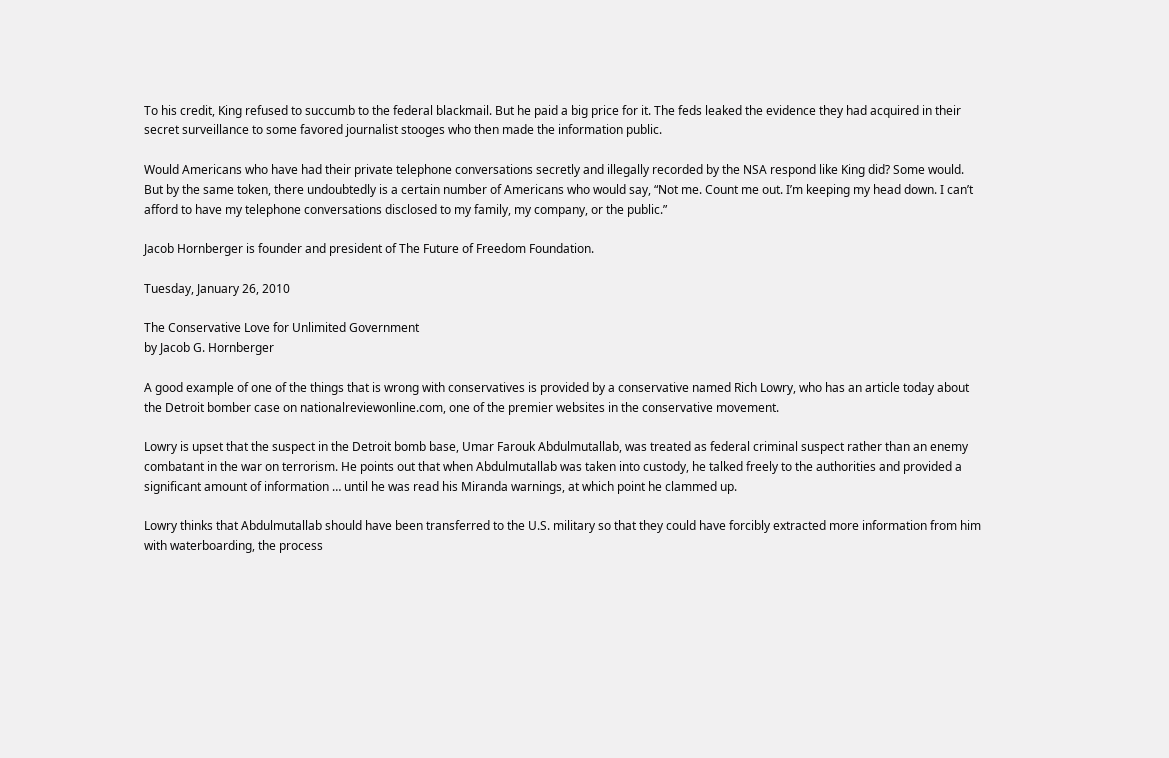To his credit, King refused to succumb to the federal blackmail. But he paid a big price for it. The feds leaked the evidence they had acquired in their secret surveillance to some favored journalist stooges who then made the information public.

Would Americans who have had their private telephone conversations secretly and illegally recorded by the NSA respond like King did? Some would. But by the same token, there undoubtedly is a certain number of Americans who would say, “Not me. Count me out. I’m keeping my head down. I can’t afford to have my telephone conversations disclosed to my family, my company, or the public.”

Jacob Hornberger is founder and president of The Future of Freedom Foundation.

Tuesday, January 26, 2010

The Conservative Love for Unlimited Government
by Jacob G. Hornberger

A good example of one of the things that is wrong with conservatives is provided by a conservative named Rich Lowry, who has an article today about the Detroit bomber case on nationalreviewonline.com, one of the premier websites in the conservative movement.

Lowry is upset that the suspect in the Detroit bomb base, Umar Farouk Abdulmutallab, was treated as federal criminal suspect rather than an enemy combatant in the war on terrorism. He points out that when Abdulmutallab was taken into custody, he talked freely to the authorities and provided a significant amount of information … until he was read his Miranda warnings, at which point he clammed up.

Lowry thinks that Abdulmutallab should have been transferred to the U.S. military so that they could have forcibly extracted more information from him with waterboarding, the process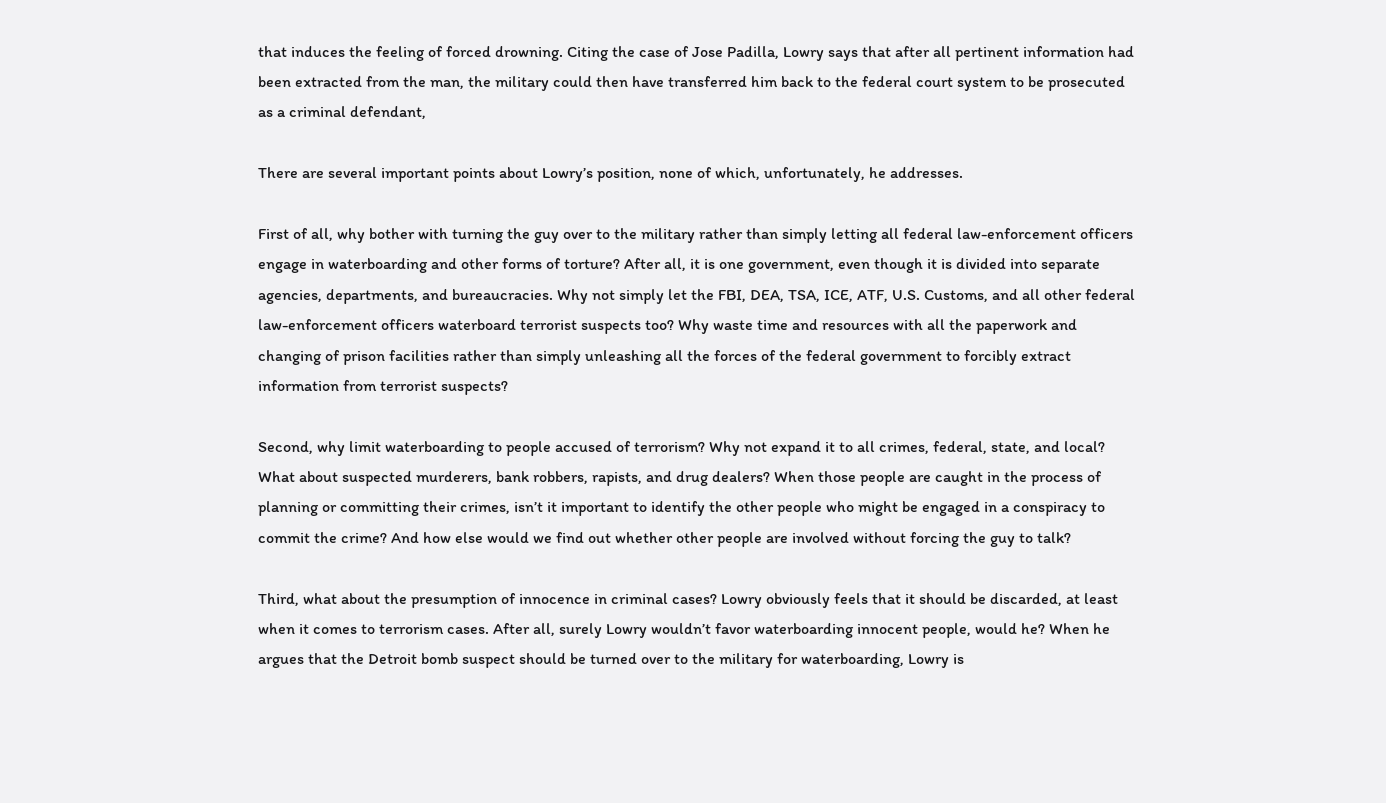that induces the feeling of forced drowning. Citing the case of Jose Padilla, Lowry says that after all pertinent information had been extracted from the man, the military could then have transferred him back to the federal court system to be prosecuted as a criminal defendant,

There are several important points about Lowry’s position, none of which, unfortunately, he addresses.

First of all, why bother with turning the guy over to the military rather than simply letting all federal law-enforcement officers engage in waterboarding and other forms of torture? After all, it is one government, even though it is divided into separate agencies, departments, and bureaucracies. Why not simply let the FBI, DEA, TSA, ICE, ATF, U.S. Customs, and all other federal law-enforcement officers waterboard terrorist suspects too? Why waste time and resources with all the paperwork and changing of prison facilities rather than simply unleashing all the forces of the federal government to forcibly extract information from terrorist suspects?

Second, why limit waterboarding to people accused of terrorism? Why not expand it to all crimes, federal, state, and local? What about suspected murderers, bank robbers, rapists, and drug dealers? When those people are caught in the process of planning or committing their crimes, isn’t it important to identify the other people who might be engaged in a conspiracy to commit the crime? And how else would we find out whether other people are involved without forcing the guy to talk?

Third, what about the presumption of innocence in criminal cases? Lowry obviously feels that it should be discarded, at least when it comes to terrorism cases. After all, surely Lowry wouldn’t favor waterboarding innocent people, would he? When he argues that the Detroit bomb suspect should be turned over to the military for waterboarding, Lowry is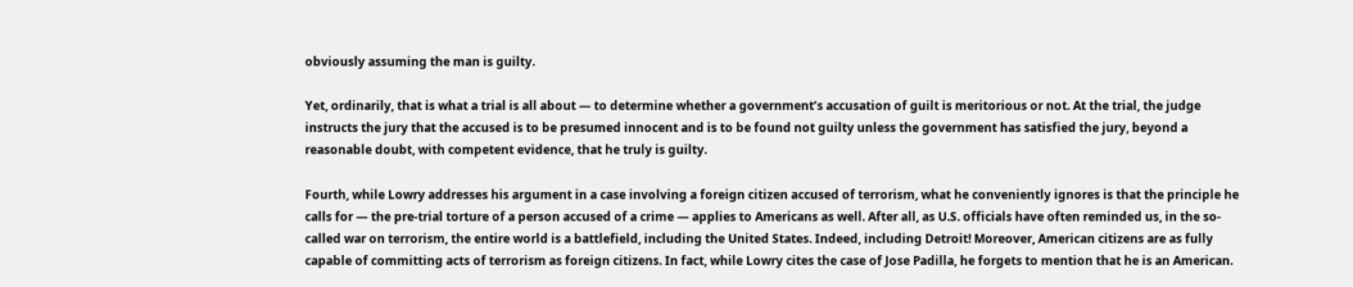obviously assuming the man is guilty.

Yet, ordinarily, that is what a trial is all about — to determine whether a government’s accusation of guilt is meritorious or not. At the trial, the judge instructs the jury that the accused is to be presumed innocent and is to be found not guilty unless the government has satisfied the jury, beyond a reasonable doubt, with competent evidence, that he truly is guilty.

Fourth, while Lowry addresses his argument in a case involving a foreign citizen accused of terrorism, what he conveniently ignores is that the principle he calls for — the pre-trial torture of a person accused of a crime — applies to Americans as well. After all, as U.S. officials have often reminded us, in the so-called war on terrorism, the entire world is a battlefield, including the United States. Indeed, including Detroit! Moreover, American citizens are as fully capable of committing acts of terrorism as foreign citizens. In fact, while Lowry cites the case of Jose Padilla, he forgets to mention that he is an American.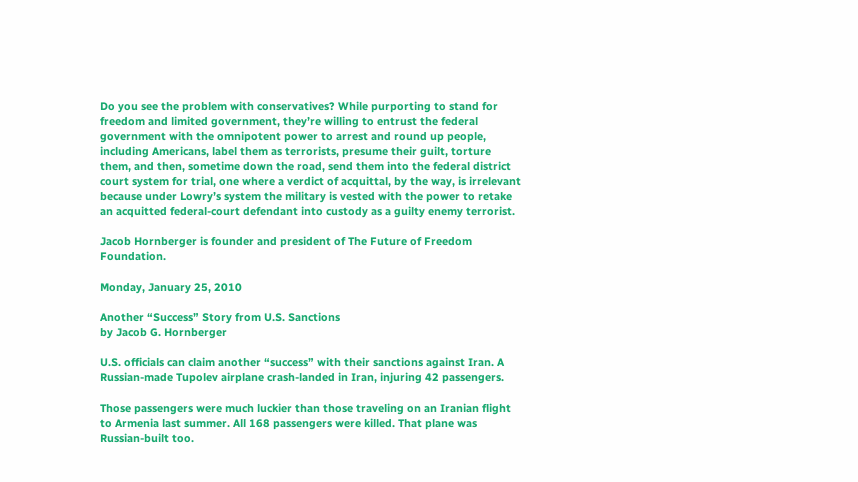Do you see the problem with conservatives? While purporting to stand for freedom and limited government, they’re willing to entrust the federal government with the omnipotent power to arrest and round up people, including Americans, label them as terrorists, presume their guilt, torture them, and then, sometime down the road, send them into the federal district court system for trial, one where a verdict of acquittal, by the way, is irrelevant because under Lowry’s system the military is vested with the power to retake an acquitted federal-court defendant into custody as a guilty enemy terrorist.

Jacob Hornberger is founder and president of The Future of Freedom Foundation.

Monday, January 25, 2010

Another “Success” Story from U.S. Sanctions
by Jacob G. Hornberger

U.S. officials can claim another “success” with their sanctions against Iran. A Russian-made Tupolev airplane crash-landed in Iran, injuring 42 passengers.

Those passengers were much luckier than those traveling on an Iranian flight to Armenia last summer. All 168 passengers were killed. That plane was Russian-built too.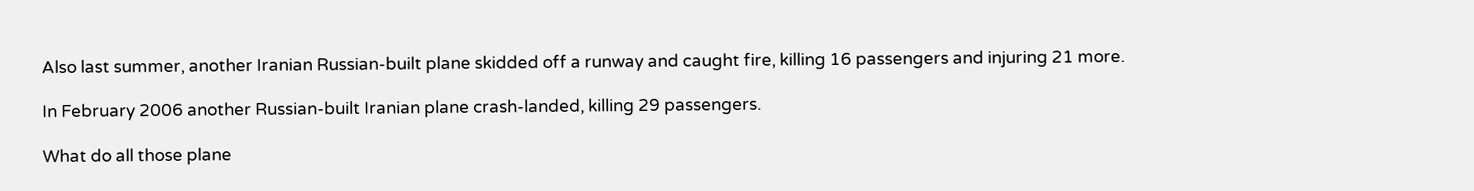Also last summer, another Iranian Russian-built plane skidded off a runway and caught fire, killing 16 passengers and injuring 21 more.

In February 2006 another Russian-built Iranian plane crash-landed, killing 29 passengers.

What do all those plane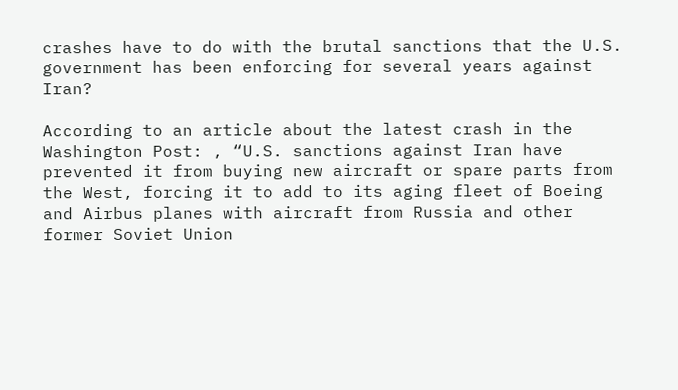crashes have to do with the brutal sanctions that the U.S. government has been enforcing for several years against Iran?

According to an article about the latest crash in the Washington Post: , “U.S. sanctions against Iran have prevented it from buying new aircraft or spare parts from the West, forcing it to add to its aging fleet of Boeing and Airbus planes with aircraft from Russia and other former Soviet Union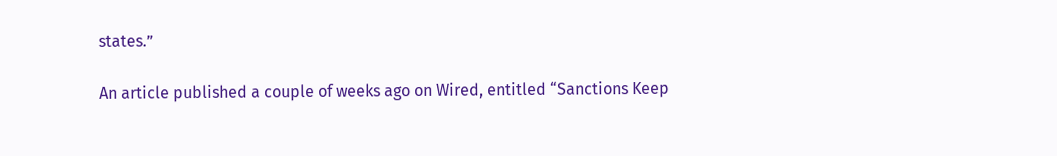states.”

An article published a couple of weeks ago on Wired, entitled “Sanctions Keep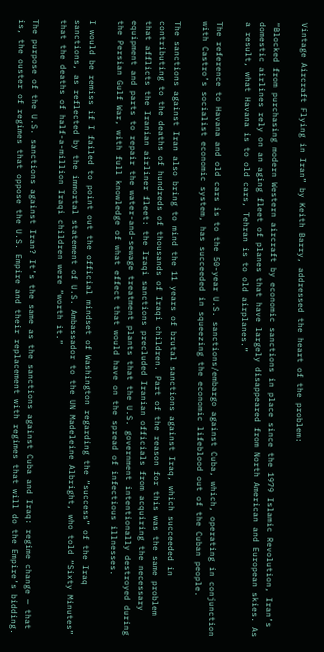Vintage Aircraft Flying in Iran” by Keith Barry, addressed the heart of the problem:

“Blocked from purchasing modern Western aircraft by economic sanctions in place since the 1979 Islamic Revolution, Iran’s domestic airlines rely on an aging fleet of planes that have largely disappeared from North American and European skies. As a result, what Havana is to old cars, Tehran is to old airplanes.”

The reference to Havana and old cars is to the 50-year U.S. sanctions/embargo against Cuba, which, operating in conjunction with Castro’s socialist economic system, has succeeded in squeezing the economic lifeblood out of the Cuban people.

The sanctions against Iran also bring to mind the 11 years of brutal sanctions against Iraq, which succeeded in contributing to the deaths of hundreds of thousands of Iraqi children. Part of the reason for this was the same problem that afflicts the Iranian airliner fleet: the Iraqi sanctions precluded Iranian officials from acquiring the necessary equipment and parts to repair the water-and-sewage treatment plants that the U.S. government intentionally destroyed during the Persian Gulf War, with full knowledge of what effect that would have on the spread of infectious illnesses.

I would be remiss if I failed to point out the official mindset of Washington regarding the “success” of the Iraq sanctions, as reflected by the immortal statement of U.S. Ambassador to the UN Madeleine Albright, who told “Sixty Minutes” that the deaths of half-a-million Iraqi children were “worth it.”

The purpose of the U.S. sanctions against Iran? It’s the same as the sanctions against Cuba and Iraq: regime change — that is, the ouster of regimes that oppose the U.S. Empire and their replacement with regimes that will do the Empire’s bidding.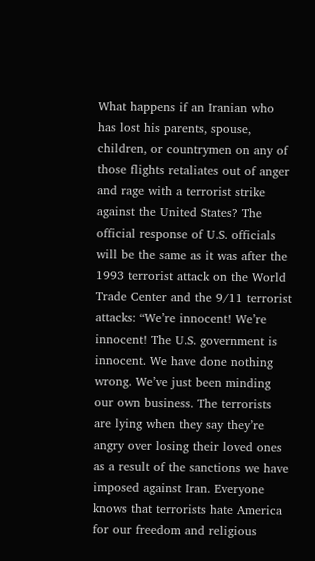What happens if an Iranian who has lost his parents, spouse, children, or countrymen on any of those flights retaliates out of anger and rage with a terrorist strike against the United States? The official response of U.S. officials will be the same as it was after the 1993 terrorist attack on the World Trade Center and the 9/11 terrorist attacks: “We’re innocent! We’re innocent! The U.S. government is innocent. We have done nothing wrong. We’ve just been minding our own business. The terrorists are lying when they say they’re angry over losing their loved ones as a result of the sanctions we have imposed against Iran. Everyone knows that terrorists hate America for our freedom and religious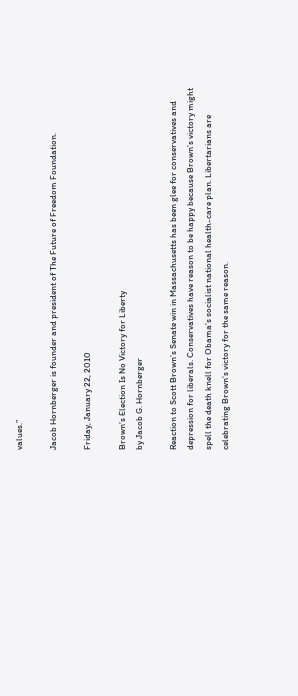values.”

Jacob Hornberger is founder and president of The Future of Freedom Foundation.

Friday, January 22, 2010

Brown’s Election Is No Victory for Liberty
by Jacob G. Hornberger

Reaction to Scott Brown’s Senate win in Massachusetts has been glee for conservatives and depression for liberals. Conservatives have reason to be happy because Brown’s victory might spell the death knell for Obama’s socialist national health-care plan. Libertarians are celebrating Brown’s victory for the same reason.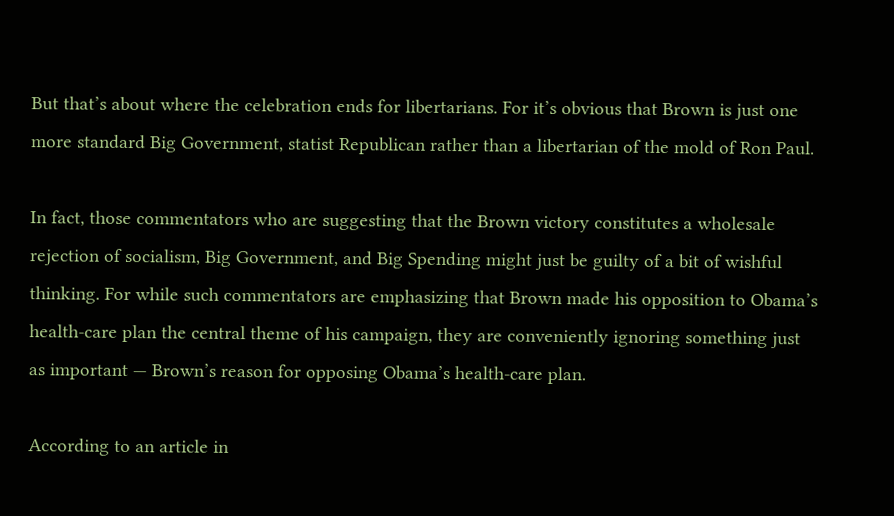But that’s about where the celebration ends for libertarians. For it’s obvious that Brown is just one more standard Big Government, statist Republican rather than a libertarian of the mold of Ron Paul.

In fact, those commentators who are suggesting that the Brown victory constitutes a wholesale rejection of socialism, Big Government, and Big Spending might just be guilty of a bit of wishful thinking. For while such commentators are emphasizing that Brown made his opposition to Obama’s health-care plan the central theme of his campaign, they are conveniently ignoring something just as important — Brown’s reason for opposing Obama’s health-care plan.

According to an article in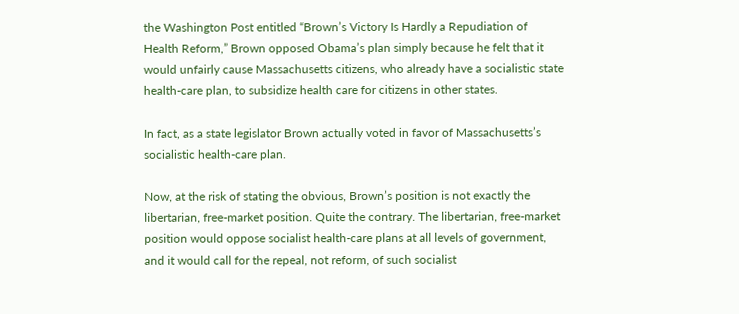the Washington Post entitled “Brown’s Victory Is Hardly a Repudiation of Health Reform,” Brown opposed Obama’s plan simply because he felt that it would unfairly cause Massachusetts citizens, who already have a socialistic state health-care plan, to subsidize health care for citizens in other states.

In fact, as a state legislator Brown actually voted in favor of Massachusetts’s socialistic health-care plan.

Now, at the risk of stating the obvious, Brown’s position is not exactly the libertarian, free-market position. Quite the contrary. The libertarian, free-market position would oppose socialist health-care plans at all levels of government, and it would call for the repeal, not reform, of such socialist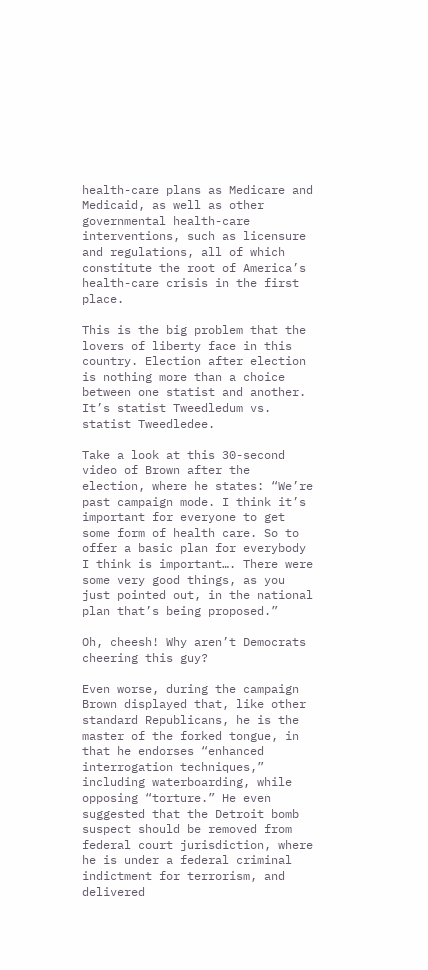health-care plans as Medicare and Medicaid, as well as other governmental health-care interventions, such as licensure and regulations, all of which constitute the root of America’s health-care crisis in the first place.

This is the big problem that the lovers of liberty face in this country. Election after election is nothing more than a choice between one statist and another. It’s statist Tweedledum vs. statist Tweedledee.

Take a look at this 30-second video of Brown after the election, where he states: “We’re past campaign mode. I think it’s important for everyone to get some form of health care. So to offer a basic plan for everybody I think is important…. There were some very good things, as you just pointed out, in the national plan that’s being proposed.”

Oh, cheesh! Why aren’t Democrats cheering this guy?

Even worse, during the campaign Brown displayed that, like other standard Republicans, he is the master of the forked tongue, in that he endorses “enhanced interrogation techniques,” including waterboarding, while opposing “torture.” He even suggested that the Detroit bomb suspect should be removed from federal court jurisdiction, where he is under a federal criminal indictment for terrorism, and delivered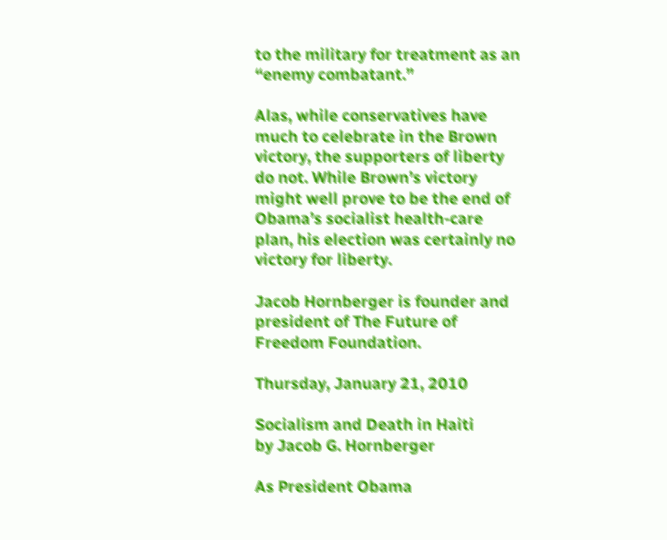to the military for treatment as an “enemy combatant.”

Alas, while conservatives have much to celebrate in the Brown victory, the supporters of liberty do not. While Brown’s victory might well prove to be the end of Obama’s socialist health-care plan, his election was certainly no victory for liberty.

Jacob Hornberger is founder and president of The Future of Freedom Foundation.

Thursday, January 21, 2010

Socialism and Death in Haiti
by Jacob G. Hornberger

As President Obama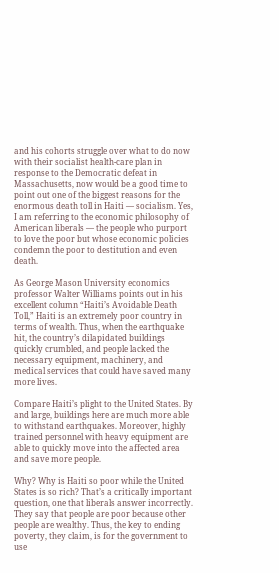and his cohorts struggle over what to do now with their socialist health-care plan in response to the Democratic defeat in Massachusetts, now would be a good time to point out one of the biggest reasons for the enormous death toll in Haiti — socialism. Yes, I am referring to the economic philosophy of American liberals — the people who purport to love the poor but whose economic policies condemn the poor to destitution and even death.

As George Mason University economics professor Walter Williams points out in his excellent column “Haiti’s Avoidable Death Toll,” Haiti is an extremely poor country in terms of wealth. Thus, when the earthquake hit, the country’s dilapidated buildings quickly crumbled, and people lacked the necessary equipment, machinery, and medical services that could have saved many more lives.

Compare Haiti’s plight to the United States. By and large, buildings here are much more able to withstand earthquakes. Moreover, highly trained personnel with heavy equipment are able to quickly move into the affected area and save more people.

Why? Why is Haiti so poor while the United States is so rich? That’s a critically important question, one that liberals answer incorrectly. They say that people are poor because other people are wealthy. Thus, the key to ending poverty, they claim, is for the government to use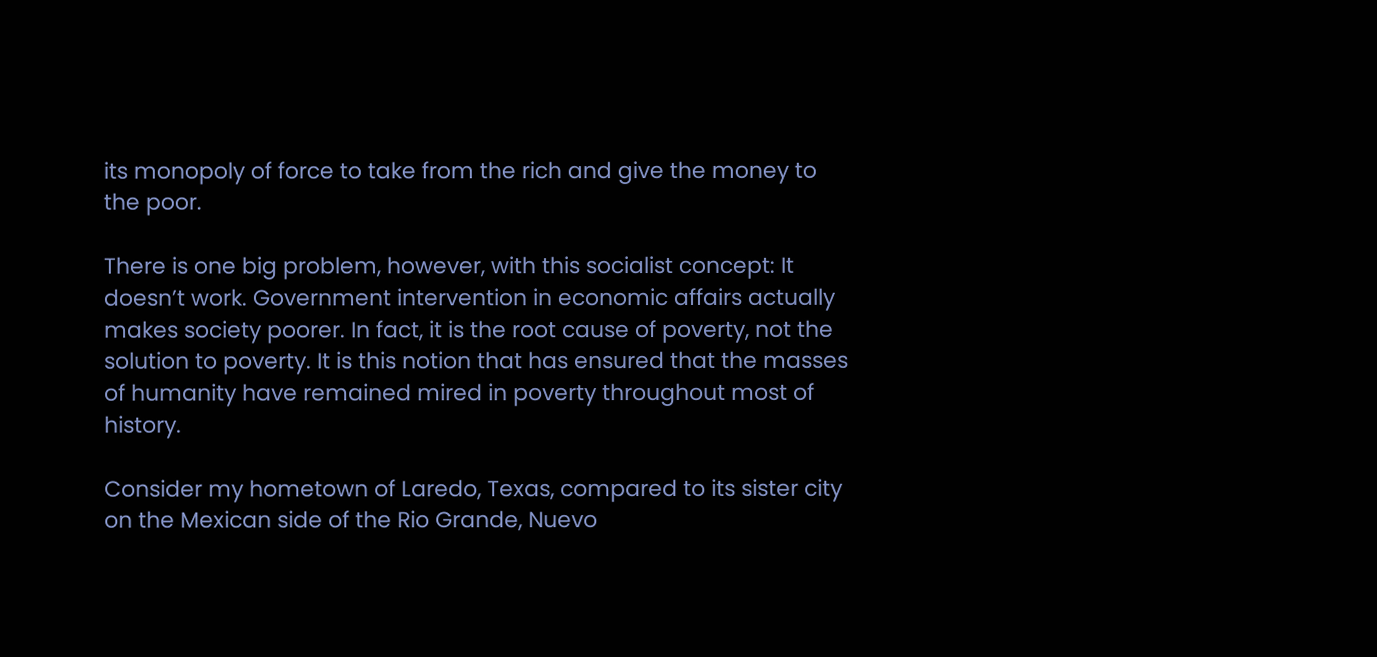its monopoly of force to take from the rich and give the money to the poor.

There is one big problem, however, with this socialist concept: It doesn’t work. Government intervention in economic affairs actually makes society poorer. In fact, it is the root cause of poverty, not the solution to poverty. It is this notion that has ensured that the masses of humanity have remained mired in poverty throughout most of history.

Consider my hometown of Laredo, Texas, compared to its sister city on the Mexican side of the Rio Grande, Nuevo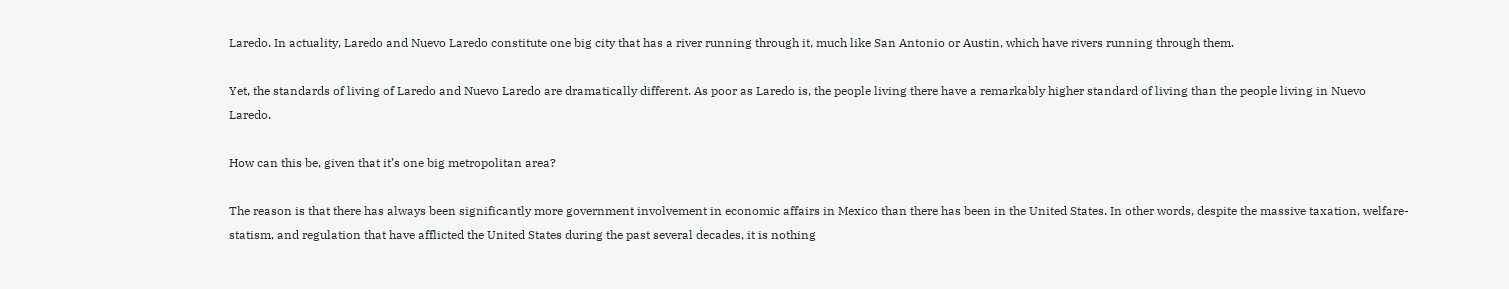Laredo. In actuality, Laredo and Nuevo Laredo constitute one big city that has a river running through it, much like San Antonio or Austin, which have rivers running through them.

Yet, the standards of living of Laredo and Nuevo Laredo are dramatically different. As poor as Laredo is, the people living there have a remarkably higher standard of living than the people living in Nuevo Laredo.

How can this be, given that it’s one big metropolitan area?

The reason is that there has always been significantly more government involvement in economic affairs in Mexico than there has been in the United States. In other words, despite the massive taxation, welfare-statism, and regulation that have afflicted the United States during the past several decades, it is nothing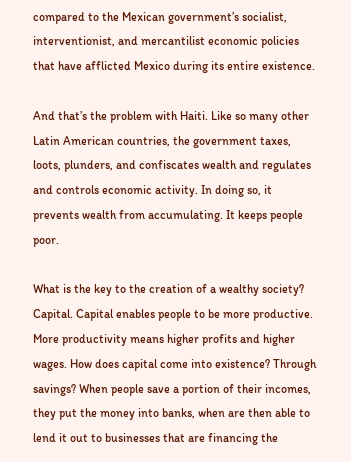compared to the Mexican government’s socialist, interventionist, and mercantilist economic policies that have afflicted Mexico during its entire existence.

And that’s the problem with Haiti. Like so many other Latin American countries, the government taxes, loots, plunders, and confiscates wealth and regulates and controls economic activity. In doing so, it prevents wealth from accumulating. It keeps people poor.

What is the key to the creation of a wealthy society? Capital. Capital enables people to be more productive. More productivity means higher profits and higher wages. How does capital come into existence? Through savings? When people save a portion of their incomes, they put the money into banks, when are then able to lend it out to businesses that are financing the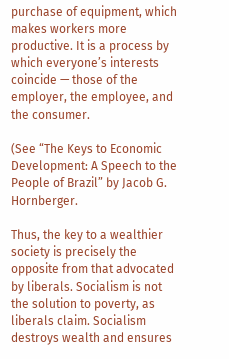purchase of equipment, which makes workers more productive. It is a process by which everyone’s interests coincide — those of the employer, the employee, and the consumer.

(See “The Keys to Economic Development: A Speech to the People of Brazil” by Jacob G. Hornberger.

Thus, the key to a wealthier society is precisely the opposite from that advocated by liberals. Socialism is not the solution to poverty, as liberals claim. Socialism destroys wealth and ensures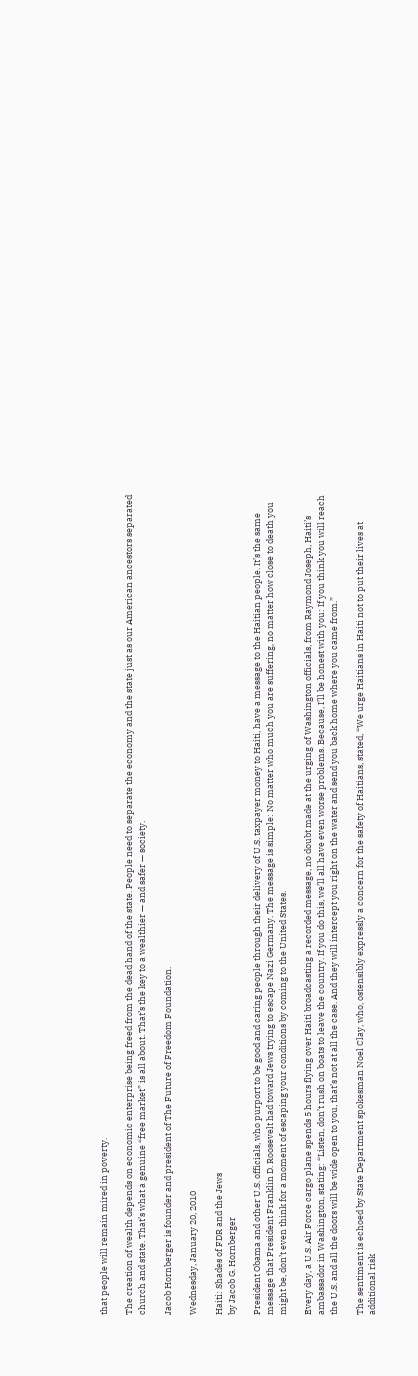that people will remain mired in poverty.

The creation of wealth depends on economic enterprise being freed from the dead hand of the state. People need to separate the economy and the state just as our American ancestors separated church and state. That’s what a genuine “free market” is all about. That’s the key to a wealthier — and safer — society.

Jacob Hornberger is founder and president of The Future of Freedom Foundation.

Wednesday, January 20, 2010

Haiti: Shades of FDR and the Jews
by Jacob G. Hornberger

President Obama and other U.S. officials, who purport to be good and caring people through their delivery of U.S. taxpayer money to Haiti, have a message to the Haitian people. It’s the same message that President Franklin D. Roosevelt had toward Jews trying to escape Nazi Germany. The message is simple: No matter who much you are suffering, no matter how close to death you might be, don’t even think for a moment of escaping your conditions by coming to the United States.

Every day, a U.S. Air Force cargo plane spends 5 hours flying over Haiti broadcasting a recorded message, no doubt made at the urging of Washington officials, from Raymond Joseph, Haiti’s ambassador in Washington, stating: “Listen, don’t rush on boats to leave the country. If you do this, we’ll all have even worse problems. Because, I’ll be honest with you: If you think you will reach the U.S. and all the doors will be wide open to you, that’s not at all the case. And they will intercept you right on the water and send you back home where you came from.”

The sentiment is echoed by State Department spokesman Noel Clay, who, ostensibly expressly a concern for the safety of Haitians, stated, “We urge Haitians in Haiti not to put their lives at additional risk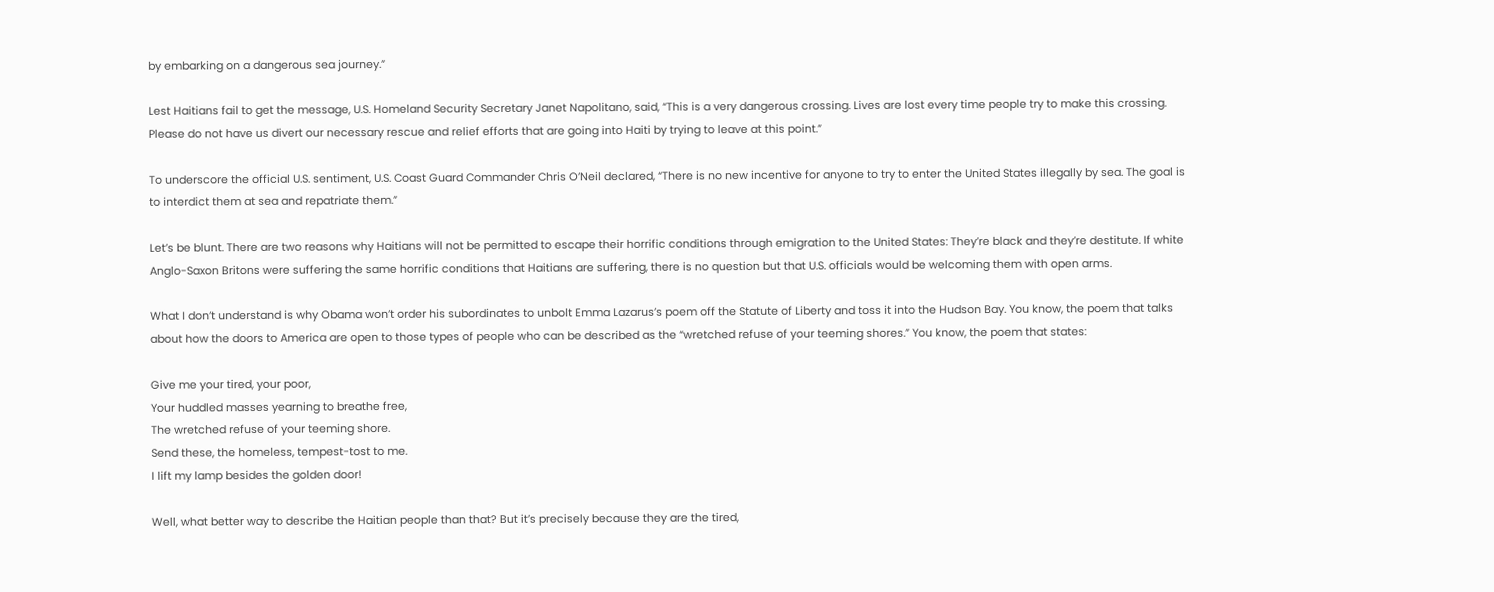by embarking on a dangerous sea journey.”

Lest Haitians fail to get the message, U.S. Homeland Security Secretary Janet Napolitano, said, “This is a very dangerous crossing. Lives are lost every time people try to make this crossing. Please do not have us divert our necessary rescue and relief efforts that are going into Haiti by trying to leave at this point.”

To underscore the official U.S. sentiment, U.S. Coast Guard Commander Chris O’Neil declared, “There is no new incentive for anyone to try to enter the United States illegally by sea. The goal is to interdict them at sea and repatriate them.”

Let’s be blunt. There are two reasons why Haitians will not be permitted to escape their horrific conditions through emigration to the United States: They’re black and they’re destitute. If white Anglo-Saxon Britons were suffering the same horrific conditions that Haitians are suffering, there is no question but that U.S. officials would be welcoming them with open arms.

What I don’t understand is why Obama won’t order his subordinates to unbolt Emma Lazarus’s poem off the Statute of Liberty and toss it into the Hudson Bay. You know, the poem that talks about how the doors to America are open to those types of people who can be described as the “wretched refuse of your teeming shores.” You know, the poem that states:

Give me your tired, your poor,
Your huddled masses yearning to breathe free,
The wretched refuse of your teeming shore.
Send these, the homeless, tempest-tost to me.
I lift my lamp besides the golden door!

Well, what better way to describe the Haitian people than that? But it’s precisely because they are the tired,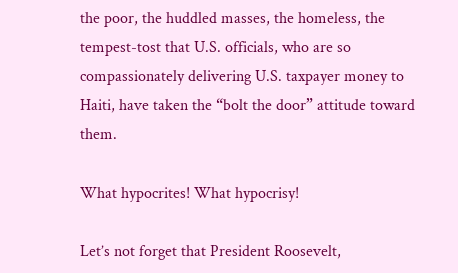the poor, the huddled masses, the homeless, the tempest-tost that U.S. officials, who are so compassionately delivering U.S. taxpayer money to Haiti, have taken the “bolt the door” attitude toward them.

What hypocrites! What hypocrisy!

Let’s not forget that President Roosevelt,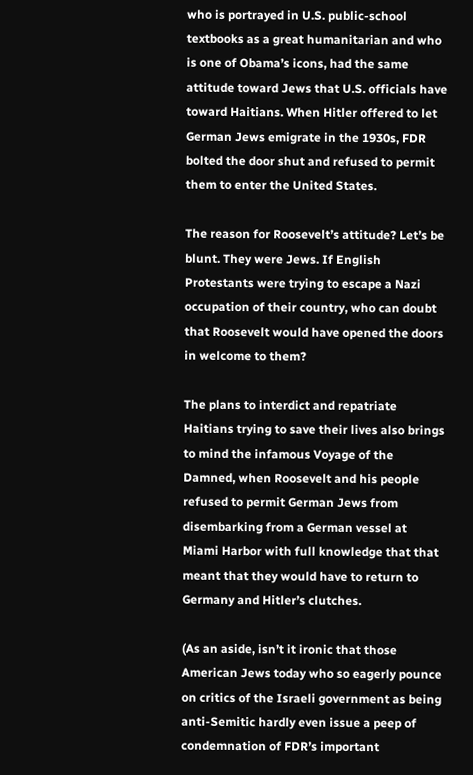who is portrayed in U.S. public-school textbooks as a great humanitarian and who is one of Obama’s icons, had the same attitude toward Jews that U.S. officials have toward Haitians. When Hitler offered to let German Jews emigrate in the 1930s, FDR bolted the door shut and refused to permit them to enter the United States.

The reason for Roosevelt’s attitude? Let’s be blunt. They were Jews. If English Protestants were trying to escape a Nazi occupation of their country, who can doubt that Roosevelt would have opened the doors in welcome to them?

The plans to interdict and repatriate Haitians trying to save their lives also brings to mind the infamous Voyage of the Damned, when Roosevelt and his people refused to permit German Jews from disembarking from a German vessel at Miami Harbor with full knowledge that that meant that they would have to return to Germany and Hitler’s clutches.

(As an aside, isn’t it ironic that those American Jews today who so eagerly pounce on critics of the Israeli government as being anti-Semitic hardly even issue a peep of condemnation of FDR’s important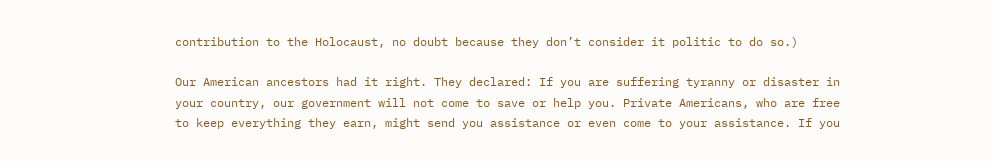contribution to the Holocaust, no doubt because they don’t consider it politic to do so.)

Our American ancestors had it right. They declared: If you are suffering tyranny or disaster in your country, our government will not come to save or help you. Private Americans, who are free to keep everything they earn, might send you assistance or even come to your assistance. If you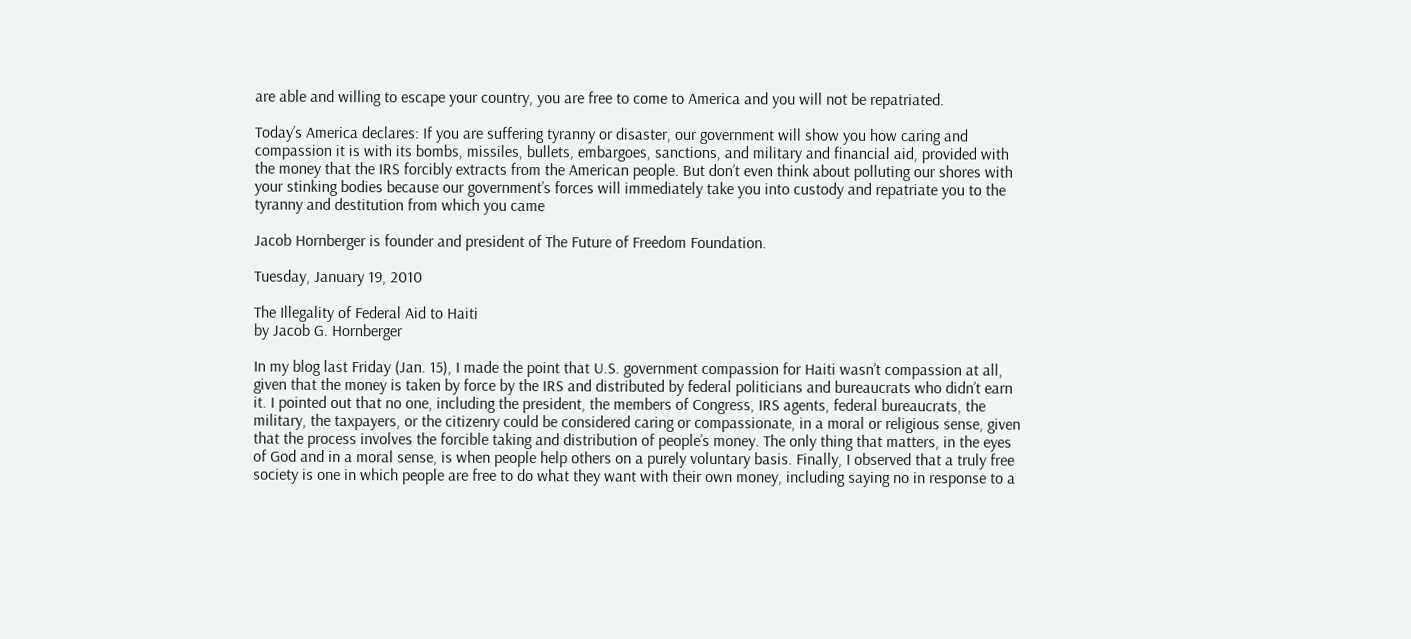are able and willing to escape your country, you are free to come to America and you will not be repatriated.

Today’s America declares: If you are suffering tyranny or disaster, our government will show you how caring and compassion it is with its bombs, missiles, bullets, embargoes, sanctions, and military and financial aid, provided with the money that the IRS forcibly extracts from the American people. But don’t even think about polluting our shores with your stinking bodies because our government’s forces will immediately take you into custody and repatriate you to the tyranny and destitution from which you came

Jacob Hornberger is founder and president of The Future of Freedom Foundation.

Tuesday, January 19, 2010

The Illegality of Federal Aid to Haiti
by Jacob G. Hornberger

In my blog last Friday (Jan. 15), I made the point that U.S. government compassion for Haiti wasn’t compassion at all, given that the money is taken by force by the IRS and distributed by federal politicians and bureaucrats who didn’t earn it. I pointed out that no one, including the president, the members of Congress, IRS agents, federal bureaucrats, the military, the taxpayers, or the citizenry could be considered caring or compassionate, in a moral or religious sense, given that the process involves the forcible taking and distribution of people’s money. The only thing that matters, in the eyes of God and in a moral sense, is when people help others on a purely voluntary basis. Finally, I observed that a truly free society is one in which people are free to do what they want with their own money, including saying no in response to a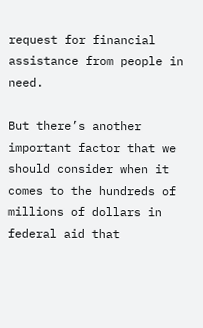request for financial assistance from people in need.

But there’s another important factor that we should consider when it comes to the hundreds of millions of dollars in federal aid that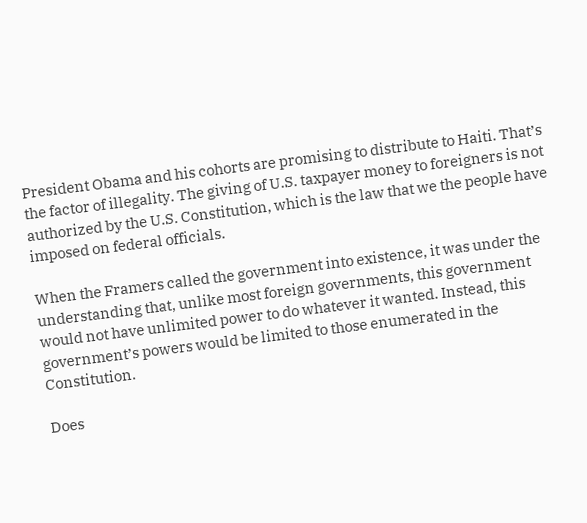President Obama and his cohorts are promising to distribute to Haiti. That’s the factor of illegality. The giving of U.S. taxpayer money to foreigners is not authorized by the U.S. Constitution, which is the law that we the people have imposed on federal officials.

When the Framers called the government into existence, it was under the understanding that, unlike most foreign governments, this government would not have unlimited power to do whatever it wanted. Instead, this government’s powers would be limited to those enumerated in the Constitution.

Does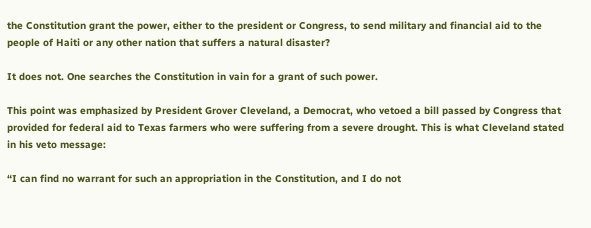the Constitution grant the power, either to the president or Congress, to send military and financial aid to the people of Haiti or any other nation that suffers a natural disaster?

It does not. One searches the Constitution in vain for a grant of such power.

This point was emphasized by President Grover Cleveland, a Democrat, who vetoed a bill passed by Congress that provided for federal aid to Texas farmers who were suffering from a severe drought. This is what Cleveland stated in his veto message:

“I can find no warrant for such an appropriation in the Constitution, and I do not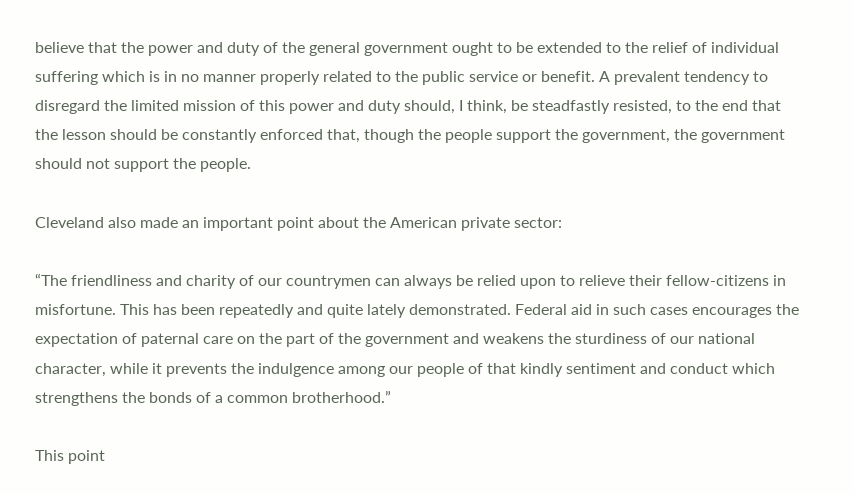believe that the power and duty of the general government ought to be extended to the relief of individual suffering which is in no manner properly related to the public service or benefit. A prevalent tendency to disregard the limited mission of this power and duty should, I think, be steadfastly resisted, to the end that the lesson should be constantly enforced that, though the people support the government, the government should not support the people.

Cleveland also made an important point about the American private sector:

“The friendliness and charity of our countrymen can always be relied upon to relieve their fellow-citizens in misfortune. This has been repeatedly and quite lately demonstrated. Federal aid in such cases encourages the expectation of paternal care on the part of the government and weakens the sturdiness of our national character, while it prevents the indulgence among our people of that kindly sentiment and conduct which strengthens the bonds of a common brotherhood.”

This point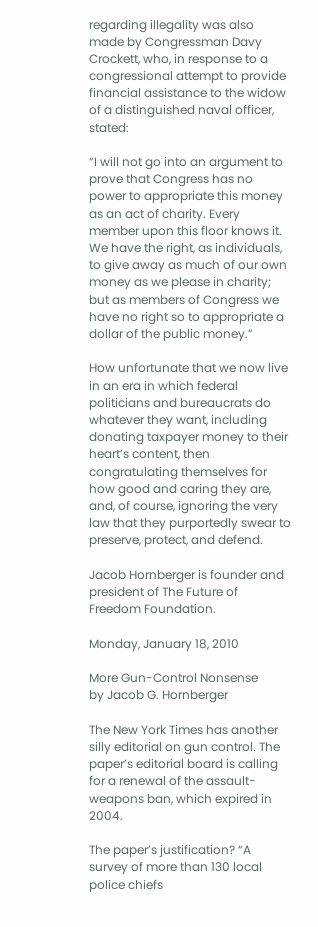regarding illegality was also made by Congressman Davy Crockett, who, in response to a congressional attempt to provide financial assistance to the widow of a distinguished naval officer, stated:

“I will not go into an argument to prove that Congress has no power to appropriate this money as an act of charity. Every member upon this floor knows it. We have the right, as individuals, to give away as much of our own money as we please in charity; but as members of Congress we have no right so to appropriate a dollar of the public money.”

How unfortunate that we now live in an era in which federal politicians and bureaucrats do whatever they want, including donating taxpayer money to their heart’s content, then congratulating themselves for how good and caring they are, and, of course, ignoring the very law that they purportedly swear to preserve, protect, and defend.

Jacob Hornberger is founder and president of The Future of Freedom Foundation.

Monday, January 18, 2010

More Gun-Control Nonsense
by Jacob G. Hornberger

The New York Times has another silly editorial on gun control. The paper’s editorial board is calling for a renewal of the assault-weapons ban, which expired in 2004.

The paper’s justification? “A survey of more than 130 local police chiefs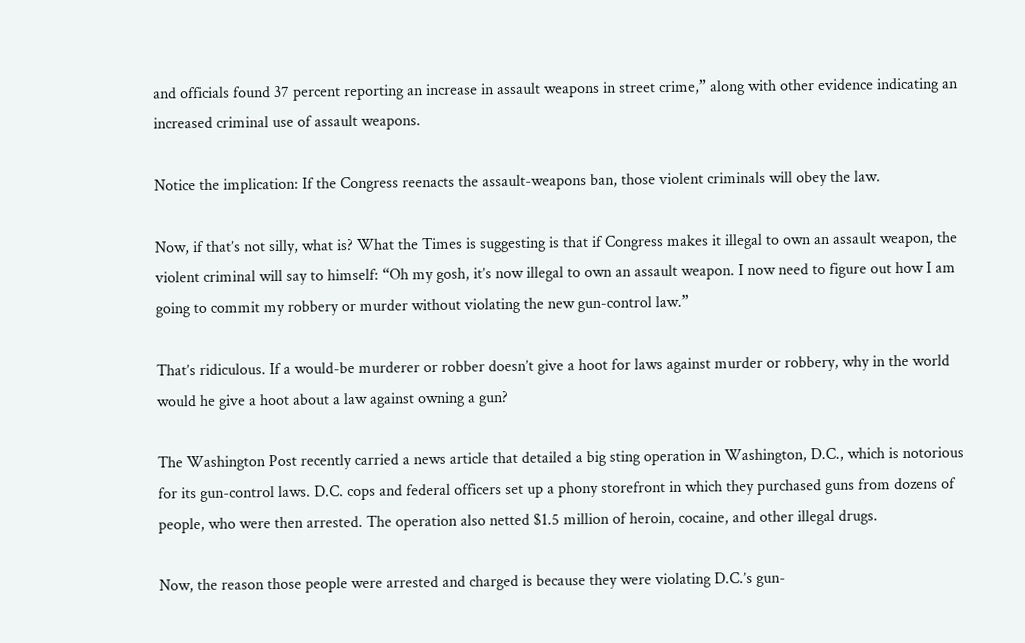and officials found 37 percent reporting an increase in assault weapons in street crime,” along with other evidence indicating an increased criminal use of assault weapons.

Notice the implication: If the Congress reenacts the assault-weapons ban, those violent criminals will obey the law.

Now, if that’s not silly, what is? What the Times is suggesting is that if Congress makes it illegal to own an assault weapon, the violent criminal will say to himself: “Oh my gosh, it’s now illegal to own an assault weapon. I now need to figure out how I am going to commit my robbery or murder without violating the new gun-control law.”

That’s ridiculous. If a would-be murderer or robber doesn’t give a hoot for laws against murder or robbery, why in the world would he give a hoot about a law against owning a gun?

The Washington Post recently carried a news article that detailed a big sting operation in Washington, D.C., which is notorious for its gun-control laws. D.C. cops and federal officers set up a phony storefront in which they purchased guns from dozens of people, who were then arrested. The operation also netted $1.5 million of heroin, cocaine, and other illegal drugs.

Now, the reason those people were arrested and charged is because they were violating D.C.’s gun-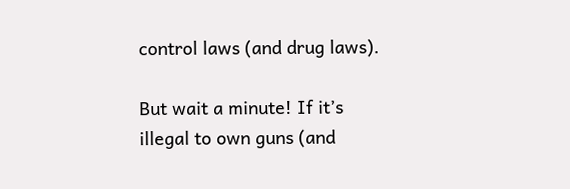control laws (and drug laws).

But wait a minute! If it’s illegal to own guns (and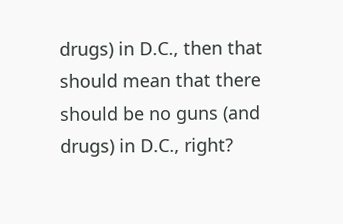drugs) in D.C., then that should mean that there should be no guns (and drugs) in D.C., right?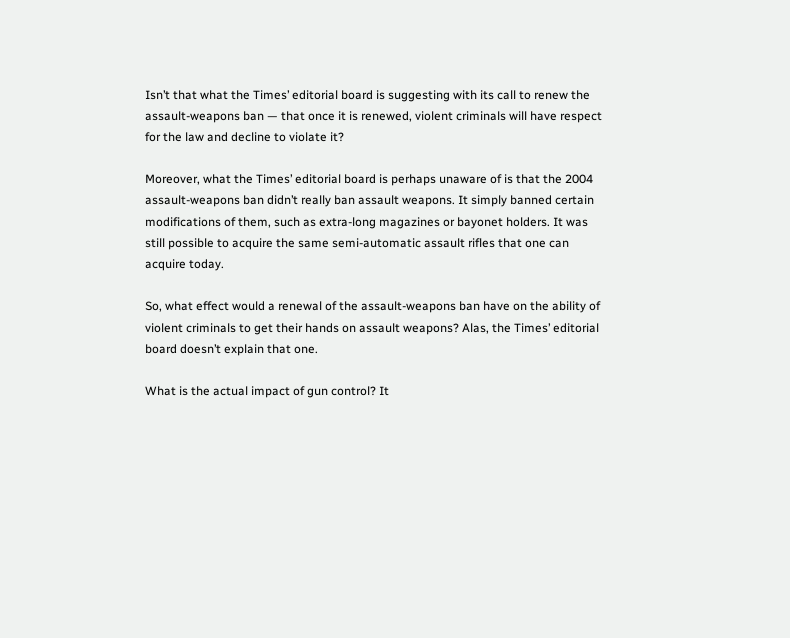Isn’t that what the Times’ editorial board is suggesting with its call to renew the assault-weapons ban — that once it is renewed, violent criminals will have respect for the law and decline to violate it?

Moreover, what the Times’ editorial board is perhaps unaware of is that the 2004 assault-weapons ban didn’t really ban assault weapons. It simply banned certain modifications of them, such as extra-long magazines or bayonet holders. It was still possible to acquire the same semi-automatic assault rifles that one can acquire today.

So, what effect would a renewal of the assault-weapons ban have on the ability of violent criminals to get their hands on assault weapons? Alas, the Times’ editorial board doesn’t explain that one.

What is the actual impact of gun control? It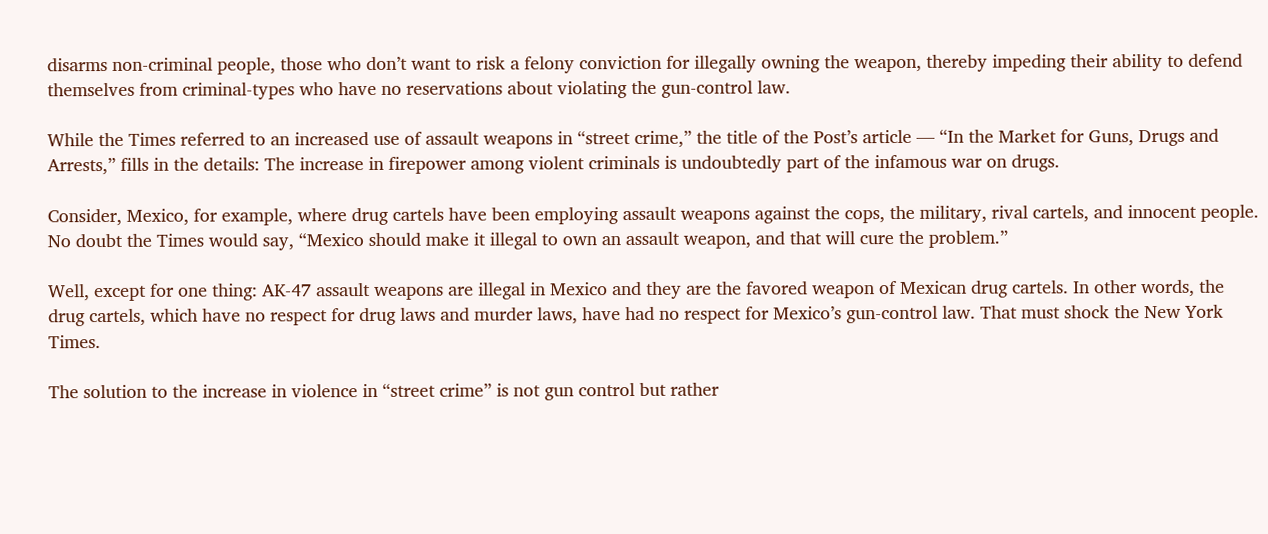disarms non-criminal people, those who don’t want to risk a felony conviction for illegally owning the weapon, thereby impeding their ability to defend themselves from criminal-types who have no reservations about violating the gun-control law.

While the Times referred to an increased use of assault weapons in “street crime,” the title of the Post’s article — “In the Market for Guns, Drugs and Arrests,” fills in the details: The increase in firepower among violent criminals is undoubtedly part of the infamous war on drugs.

Consider, Mexico, for example, where drug cartels have been employing assault weapons against the cops, the military, rival cartels, and innocent people. No doubt the Times would say, “Mexico should make it illegal to own an assault weapon, and that will cure the problem.”

Well, except for one thing: AK-47 assault weapons are illegal in Mexico and they are the favored weapon of Mexican drug cartels. In other words, the drug cartels, which have no respect for drug laws and murder laws, have had no respect for Mexico’s gun-control law. That must shock the New York Times.

The solution to the increase in violence in “street crime” is not gun control but rather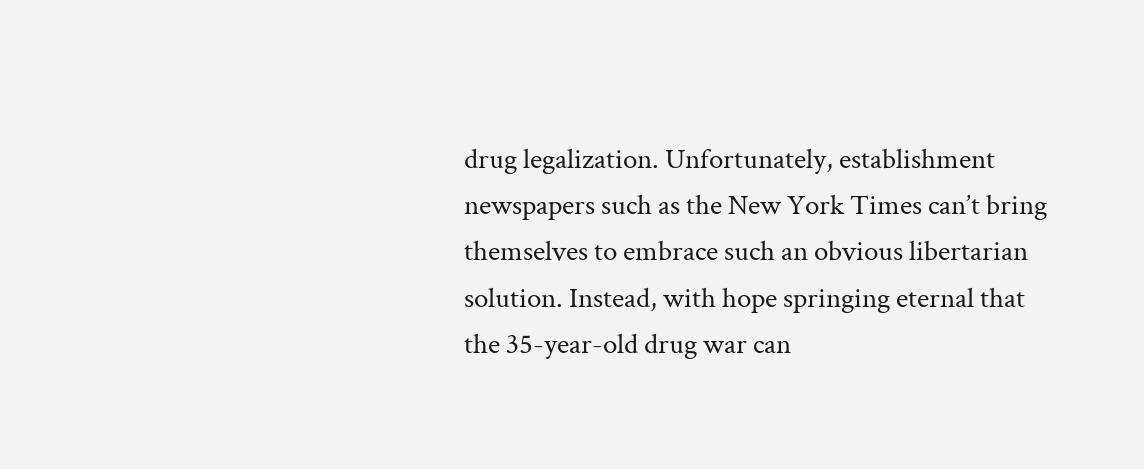drug legalization. Unfortunately, establishment newspapers such as the New York Times can’t bring themselves to embrace such an obvious libertarian solution. Instead, with hope springing eternal that the 35-year-old drug war can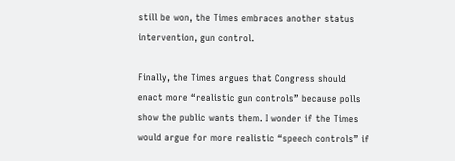still be won, the Times embraces another status intervention, gun control.

Finally, the Times argues that Congress should enact more “realistic gun controls” because polls show the public wants them. I wonder if the Times would argue for more realistic “speech controls” if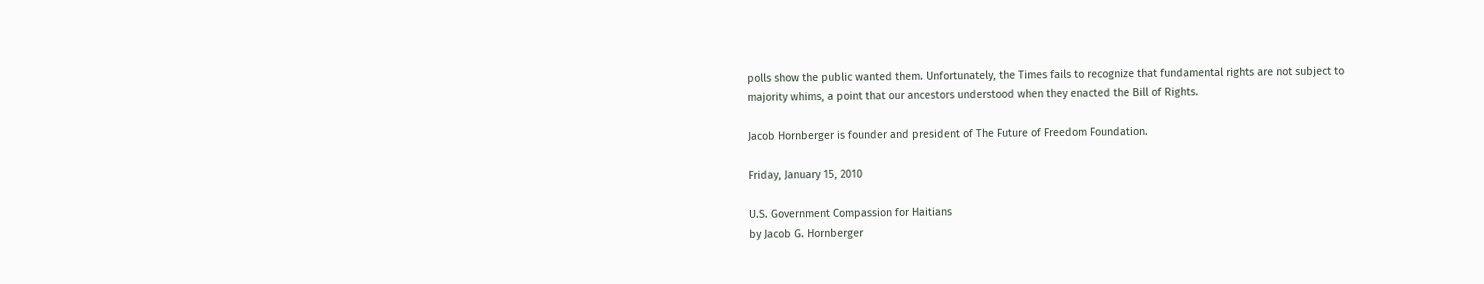polls show the public wanted them. Unfortunately, the Times fails to recognize that fundamental rights are not subject to majority whims, a point that our ancestors understood when they enacted the Bill of Rights.

Jacob Hornberger is founder and president of The Future of Freedom Foundation.

Friday, January 15, 2010

U.S. Government Compassion for Haitians
by Jacob G. Hornberger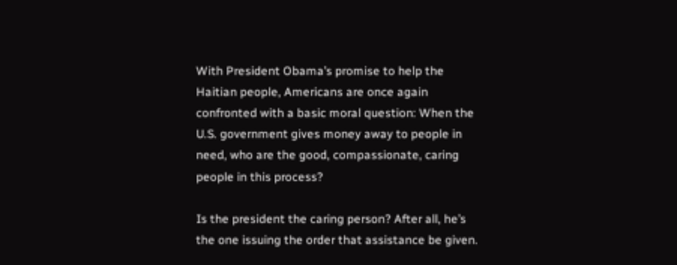With President Obama’s promise to help the Haitian people, Americans are once again confronted with a basic moral question: When the U.S. government gives money away to people in need, who are the good, compassionate, caring people in this process?

Is the president the caring person? After all, he’s the one issuing the order that assistance be given.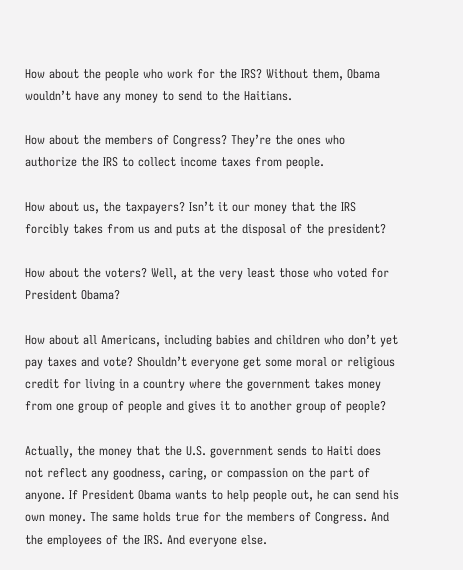How about the people who work for the IRS? Without them, Obama wouldn’t have any money to send to the Haitians.

How about the members of Congress? They’re the ones who authorize the IRS to collect income taxes from people.

How about us, the taxpayers? Isn’t it our money that the IRS forcibly takes from us and puts at the disposal of the president?

How about the voters? Well, at the very least those who voted for President Obama?

How about all Americans, including babies and children who don’t yet pay taxes and vote? Shouldn’t everyone get some moral or religious credit for living in a country where the government takes money from one group of people and gives it to another group of people?

Actually, the money that the U.S. government sends to Haiti does not reflect any goodness, caring, or compassion on the part of anyone. If President Obama wants to help people out, he can send his own money. The same holds true for the members of Congress. And the employees of the IRS. And everyone else.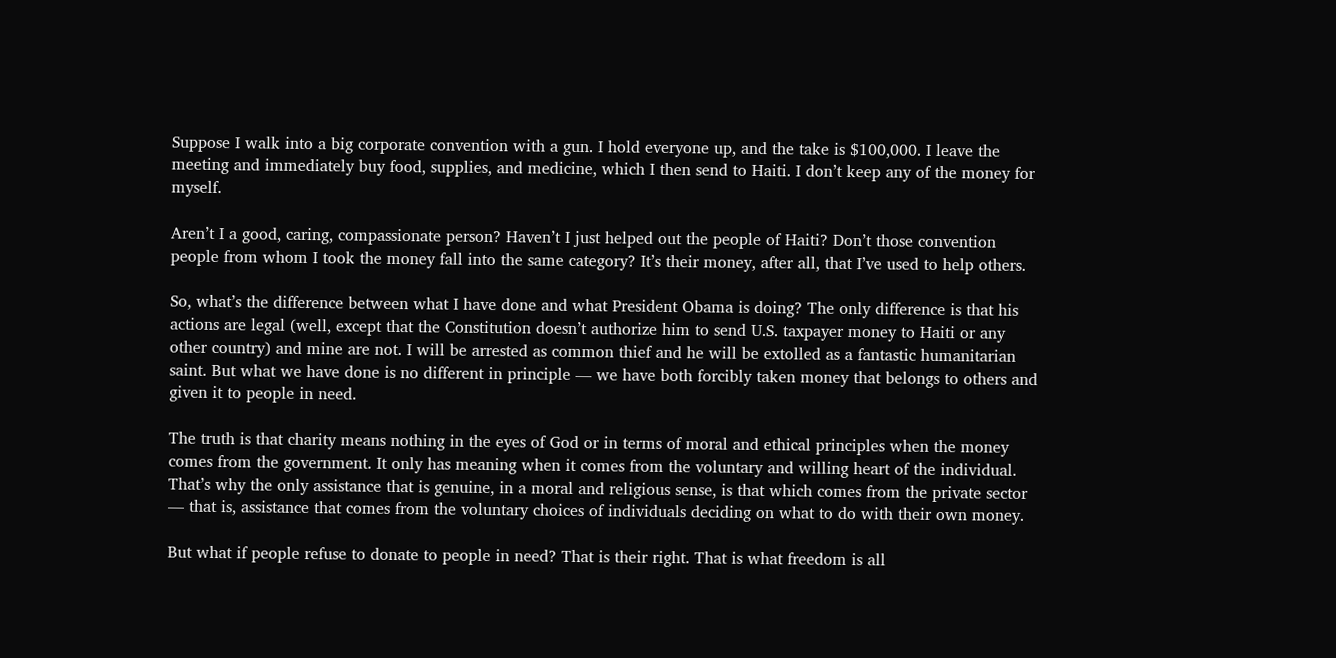Suppose I walk into a big corporate convention with a gun. I hold everyone up, and the take is $100,000. I leave the meeting and immediately buy food, supplies, and medicine, which I then send to Haiti. I don’t keep any of the money for myself.

Aren’t I a good, caring, compassionate person? Haven’t I just helped out the people of Haiti? Don’t those convention people from whom I took the money fall into the same category? It’s their money, after all, that I’ve used to help others.

So, what’s the difference between what I have done and what President Obama is doing? The only difference is that his actions are legal (well, except that the Constitution doesn’t authorize him to send U.S. taxpayer money to Haiti or any other country) and mine are not. I will be arrested as common thief and he will be extolled as a fantastic humanitarian saint. But what we have done is no different in principle — we have both forcibly taken money that belongs to others and given it to people in need.

The truth is that charity means nothing in the eyes of God or in terms of moral and ethical principles when the money comes from the government. It only has meaning when it comes from the voluntary and willing heart of the individual. That’s why the only assistance that is genuine, in a moral and religious sense, is that which comes from the private sector — that is, assistance that comes from the voluntary choices of individuals deciding on what to do with their own money.

But what if people refuse to donate to people in need? That is their right. That is what freedom is all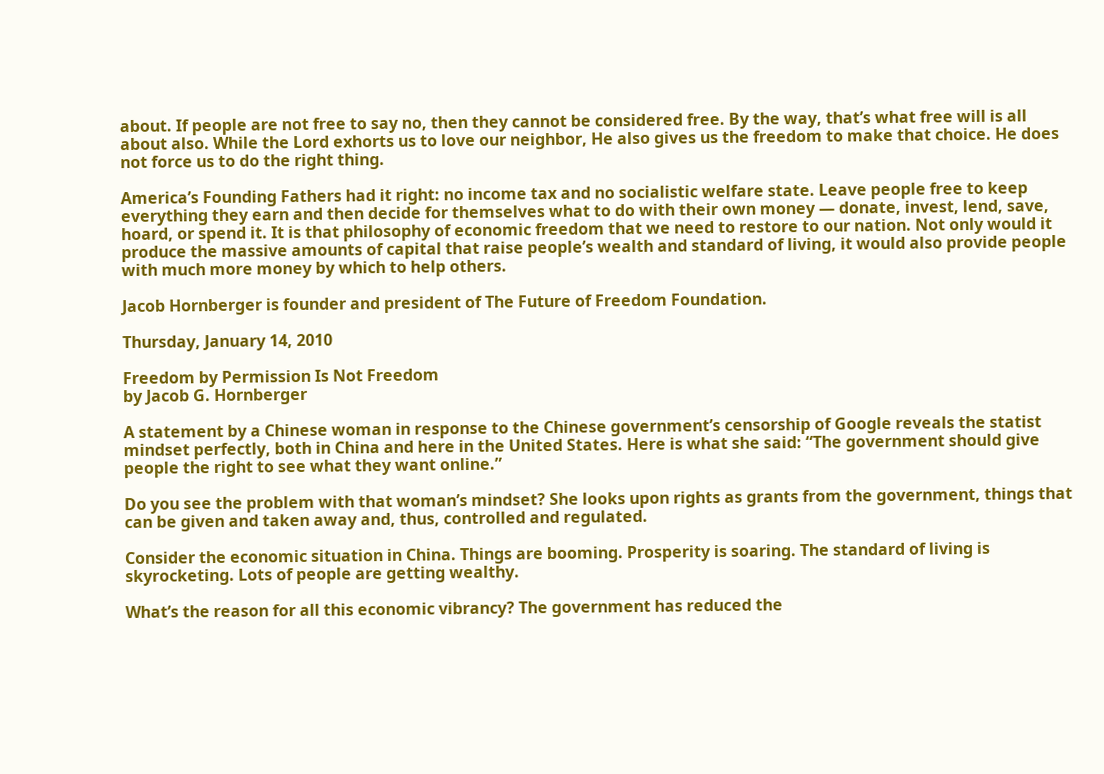about. If people are not free to say no, then they cannot be considered free. By the way, that’s what free will is all about also. While the Lord exhorts us to love our neighbor, He also gives us the freedom to make that choice. He does not force us to do the right thing.

America’s Founding Fathers had it right: no income tax and no socialistic welfare state. Leave people free to keep everything they earn and then decide for themselves what to do with their own money — donate, invest, lend, save, hoard, or spend it. It is that philosophy of economic freedom that we need to restore to our nation. Not only would it produce the massive amounts of capital that raise people’s wealth and standard of living, it would also provide people with much more money by which to help others.

Jacob Hornberger is founder and president of The Future of Freedom Foundation.

Thursday, January 14, 2010

Freedom by Permission Is Not Freedom
by Jacob G. Hornberger

A statement by a Chinese woman in response to the Chinese government’s censorship of Google reveals the statist mindset perfectly, both in China and here in the United States. Here is what she said: “The government should give people the right to see what they want online.”

Do you see the problem with that woman’s mindset? She looks upon rights as grants from the government, things that can be given and taken away and, thus, controlled and regulated.

Consider the economic situation in China. Things are booming. Prosperity is soaring. The standard of living is skyrocketing. Lots of people are getting wealthy.

What’s the reason for all this economic vibrancy? The government has reduced the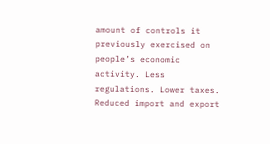amount of controls it previously exercised on people’s economic activity. Less regulations. Lower taxes. Reduced import and export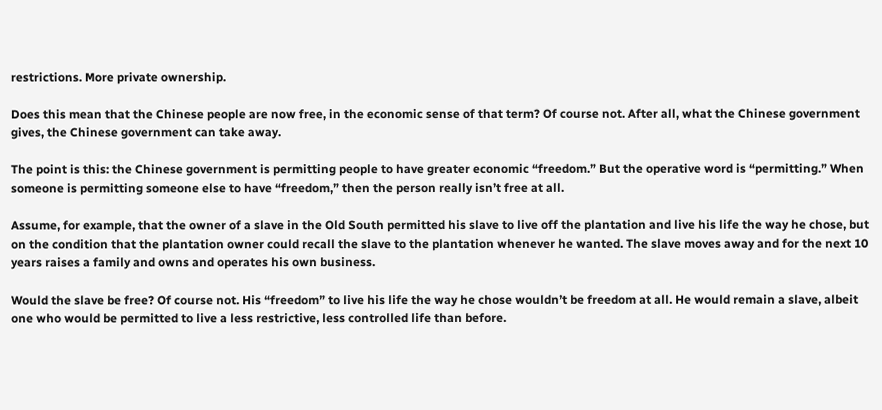restrictions. More private ownership.

Does this mean that the Chinese people are now free, in the economic sense of that term? Of course not. After all, what the Chinese government gives, the Chinese government can take away.

The point is this: the Chinese government is permitting people to have greater economic “freedom.” But the operative word is “permitting.” When someone is permitting someone else to have “freedom,” then the person really isn’t free at all.

Assume, for example, that the owner of a slave in the Old South permitted his slave to live off the plantation and live his life the way he chose, but on the condition that the plantation owner could recall the slave to the plantation whenever he wanted. The slave moves away and for the next 10 years raises a family and owns and operates his own business.

Would the slave be free? Of course not. His “freedom” to live his life the way he chose wouldn’t be freedom at all. He would remain a slave, albeit one who would be permitted to live a less restrictive, less controlled life than before.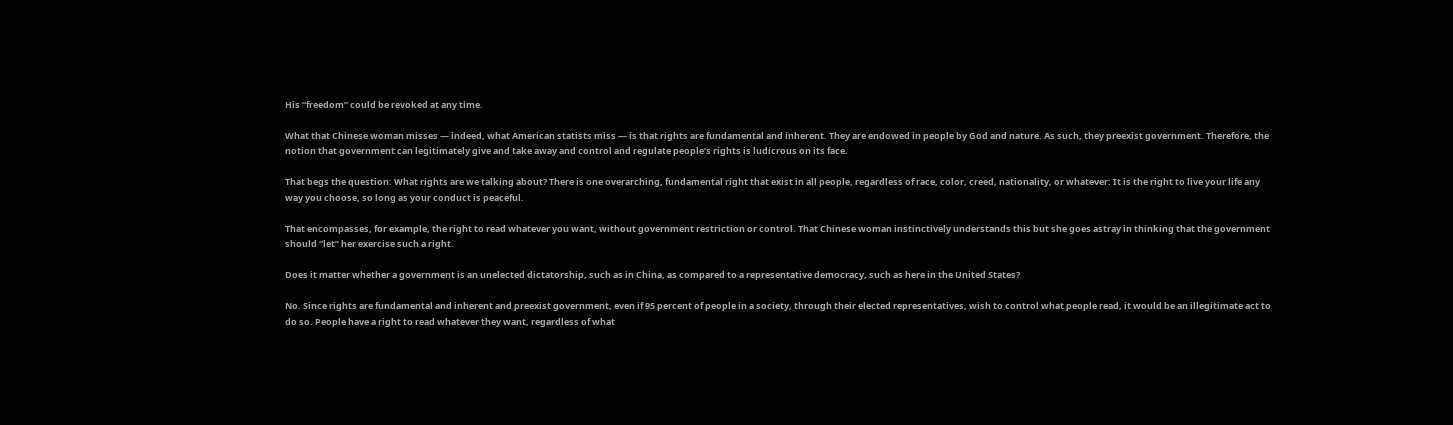His “freedom” could be revoked at any time.

What that Chinese woman misses — indeed, what American statists miss — is that rights are fundamental and inherent. They are endowed in people by God and nature. As such, they preexist government. Therefore, the notion that government can legitimately give and take away and control and regulate people’s rights is ludicrous on its face.

That begs the question: What rights are we talking about? There is one overarching, fundamental right that exist in all people, regardless of race, color, creed, nationality, or whatever: It is the right to live your life any way you choose, so long as your conduct is peaceful.

That encompasses, for example, the right to read whatever you want, without government restriction or control. That Chinese woman instinctively understands this but she goes astray in thinking that the government should “let” her exercise such a right.

Does it matter whether a government is an unelected dictatorship, such as in China, as compared to a representative democracy, such as here in the United States?

No. Since rights are fundamental and inherent and preexist government, even if 95 percent of people in a society, through their elected representatives, wish to control what people read, it would be an illegitimate act to do so. People have a right to read whatever they want, regardless of what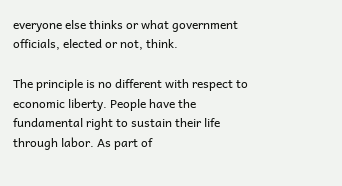everyone else thinks or what government officials, elected or not, think.

The principle is no different with respect to economic liberty. People have the fundamental right to sustain their life through labor. As part of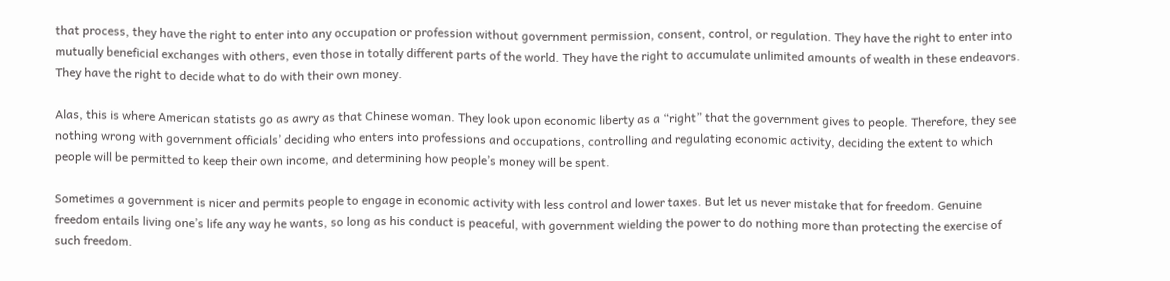that process, they have the right to enter into any occupation or profession without government permission, consent, control, or regulation. They have the right to enter into mutually beneficial exchanges with others, even those in totally different parts of the world. They have the right to accumulate unlimited amounts of wealth in these endeavors. They have the right to decide what to do with their own money.

Alas, this is where American statists go as awry as that Chinese woman. They look upon economic liberty as a “right” that the government gives to people. Therefore, they see nothing wrong with government officials’ deciding who enters into professions and occupations, controlling and regulating economic activity, deciding the extent to which people will be permitted to keep their own income, and determining how people’s money will be spent.

Sometimes a government is nicer and permits people to engage in economic activity with less control and lower taxes. But let us never mistake that for freedom. Genuine freedom entails living one’s life any way he wants, so long as his conduct is peaceful, with government wielding the power to do nothing more than protecting the exercise of such freedom.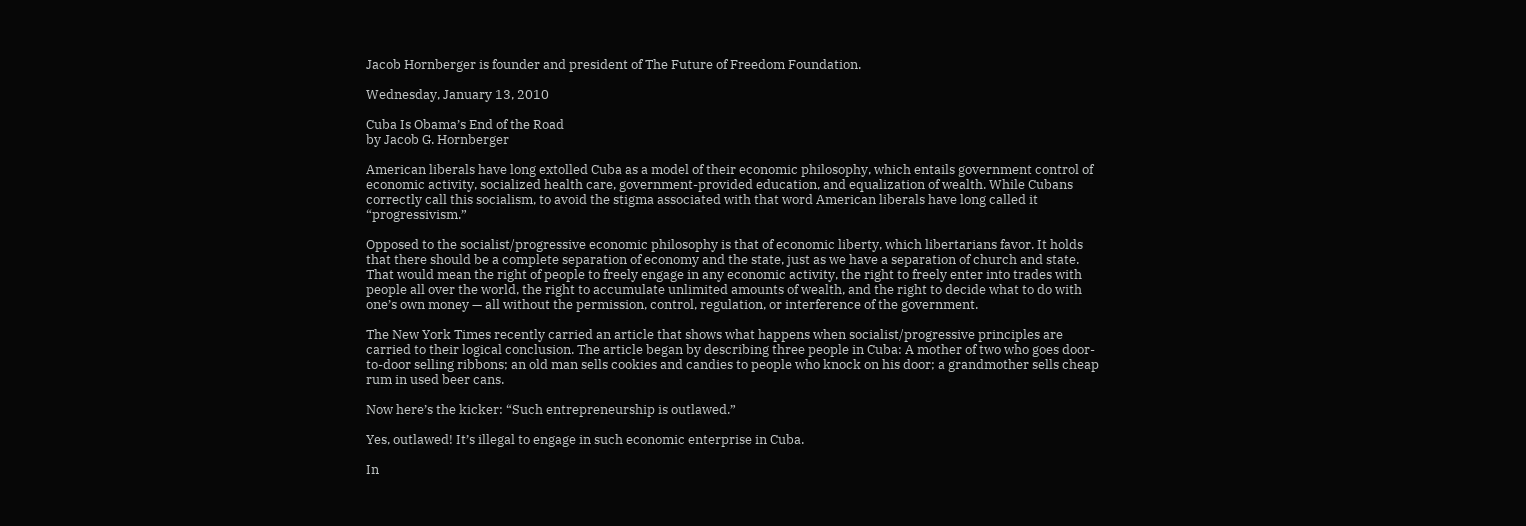Jacob Hornberger is founder and president of The Future of Freedom Foundation.

Wednesday, January 13, 2010

Cuba Is Obama’s End of the Road
by Jacob G. Hornberger

American liberals have long extolled Cuba as a model of their economic philosophy, which entails government control of economic activity, socialized health care, government-provided education, and equalization of wealth. While Cubans correctly call this socialism, to avoid the stigma associated with that word American liberals have long called it “progressivism.”

Opposed to the socialist/progressive economic philosophy is that of economic liberty, which libertarians favor. It holds that there should be a complete separation of economy and the state, just as we have a separation of church and state. That would mean the right of people to freely engage in any economic activity, the right to freely enter into trades with people all over the world, the right to accumulate unlimited amounts of wealth, and the right to decide what to do with one’s own money — all without the permission, control, regulation, or interference of the government.

The New York Times recently carried an article that shows what happens when socialist/progressive principles are carried to their logical conclusion. The article began by describing three people in Cuba: A mother of two who goes door-to-door selling ribbons; an old man sells cookies and candies to people who knock on his door; a grandmother sells cheap rum in used beer cans.

Now here’s the kicker: “Such entrepreneurship is outlawed.”

Yes, outlawed! It’s illegal to engage in such economic enterprise in Cuba.

In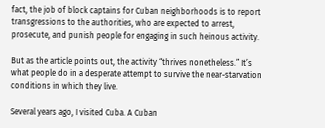fact, the job of block captains for Cuban neighborhoods is to report transgressions to the authorities, who are expected to arrest, prosecute, and punish people for engaging in such heinous activity.

But as the article points out, the activity “thrives nonetheless.” It’s what people do in a desperate attempt to survive the near-starvation conditions in which they live.

Several years ago, I visited Cuba. A Cuban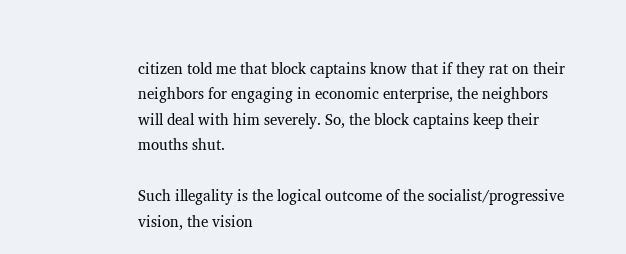citizen told me that block captains know that if they rat on their neighbors for engaging in economic enterprise, the neighbors will deal with him severely. So, the block captains keep their mouths shut.

Such illegality is the logical outcome of the socialist/progressive vision, the vision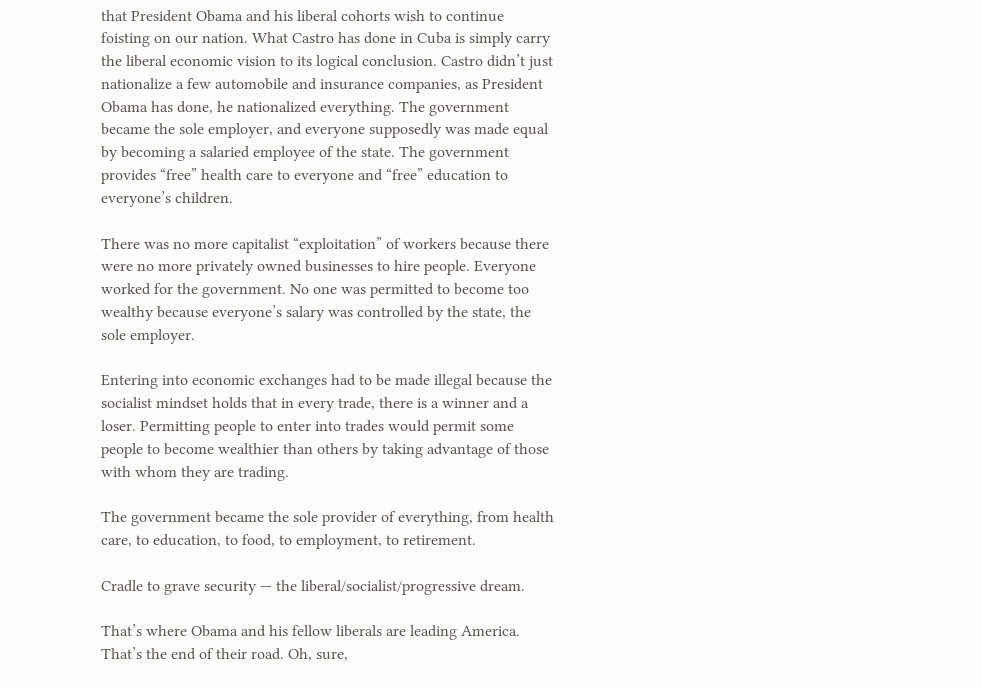that President Obama and his liberal cohorts wish to continue foisting on our nation. What Castro has done in Cuba is simply carry the liberal economic vision to its logical conclusion. Castro didn’t just nationalize a few automobile and insurance companies, as President Obama has done, he nationalized everything. The government became the sole employer, and everyone supposedly was made equal by becoming a salaried employee of the state. The government provides “free” health care to everyone and “free” education to everyone’s children.

There was no more capitalist “exploitation” of workers because there were no more privately owned businesses to hire people. Everyone worked for the government. No one was permitted to become too wealthy because everyone’s salary was controlled by the state, the sole employer.

Entering into economic exchanges had to be made illegal because the socialist mindset holds that in every trade, there is a winner and a loser. Permitting people to enter into trades would permit some people to become wealthier than others by taking advantage of those with whom they are trading.

The government became the sole provider of everything, from health care, to education, to food, to employment, to retirement.

Cradle to grave security — the liberal/socialist/progressive dream.

That’s where Obama and his fellow liberals are leading America. That’s the end of their road. Oh, sure,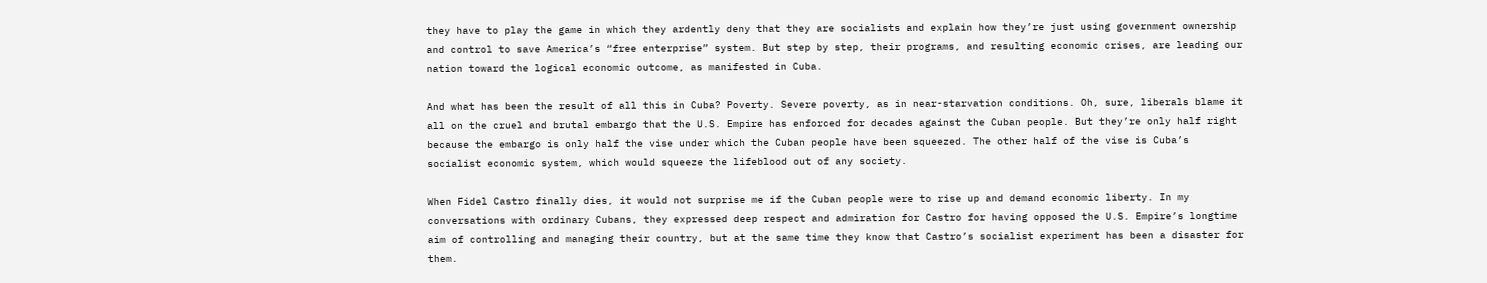they have to play the game in which they ardently deny that they are socialists and explain how they’re just using government ownership and control to save America’s “free enterprise” system. But step by step, their programs, and resulting economic crises, are leading our nation toward the logical economic outcome, as manifested in Cuba.

And what has been the result of all this in Cuba? Poverty. Severe poverty, as in near-starvation conditions. Oh, sure, liberals blame it all on the cruel and brutal embargo that the U.S. Empire has enforced for decades against the Cuban people. But they’re only half right because the embargo is only half the vise under which the Cuban people have been squeezed. The other half of the vise is Cuba’s socialist economic system, which would squeeze the lifeblood out of any society.

When Fidel Castro finally dies, it would not surprise me if the Cuban people were to rise up and demand economic liberty. In my conversations with ordinary Cubans, they expressed deep respect and admiration for Castro for having opposed the U.S. Empire’s longtime aim of controlling and managing their country, but at the same time they know that Castro’s socialist experiment has been a disaster for them.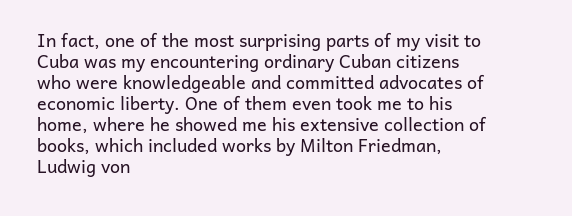In fact, one of the most surprising parts of my visit to Cuba was my encountering ordinary Cuban citizens who were knowledgeable and committed advocates of economic liberty. One of them even took me to his home, where he showed me his extensive collection of books, which included works by Milton Friedman, Ludwig von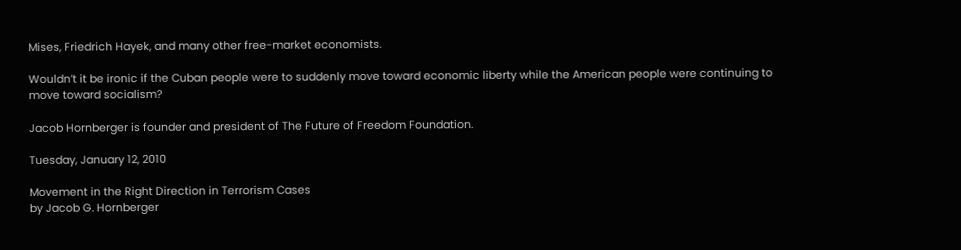Mises, Friedrich Hayek, and many other free-market economists.

Wouldn’t it be ironic if the Cuban people were to suddenly move toward economic liberty while the American people were continuing to move toward socialism?

Jacob Hornberger is founder and president of The Future of Freedom Foundation.

Tuesday, January 12, 2010

Movement in the Right Direction in Terrorism Cases
by Jacob G. Hornberger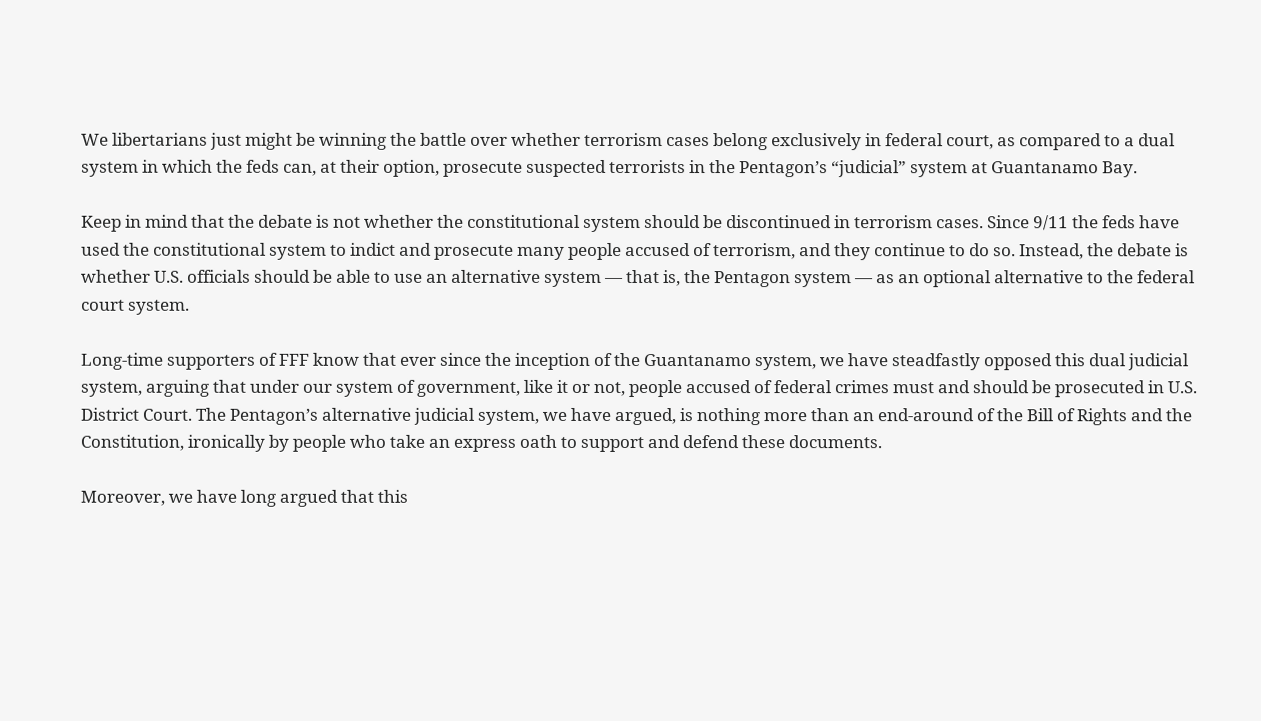We libertarians just might be winning the battle over whether terrorism cases belong exclusively in federal court, as compared to a dual system in which the feds can, at their option, prosecute suspected terrorists in the Pentagon’s “judicial” system at Guantanamo Bay.

Keep in mind that the debate is not whether the constitutional system should be discontinued in terrorism cases. Since 9/11 the feds have used the constitutional system to indict and prosecute many people accused of terrorism, and they continue to do so. Instead, the debate is whether U.S. officials should be able to use an alternative system — that is, the Pentagon system — as an optional alternative to the federal court system.

Long-time supporters of FFF know that ever since the inception of the Guantanamo system, we have steadfastly opposed this dual judicial system, arguing that under our system of government, like it or not, people accused of federal crimes must and should be prosecuted in U.S. District Court. The Pentagon’s alternative judicial system, we have argued, is nothing more than an end-around of the Bill of Rights and the Constitution, ironically by people who take an express oath to support and defend these documents.

Moreover, we have long argued that this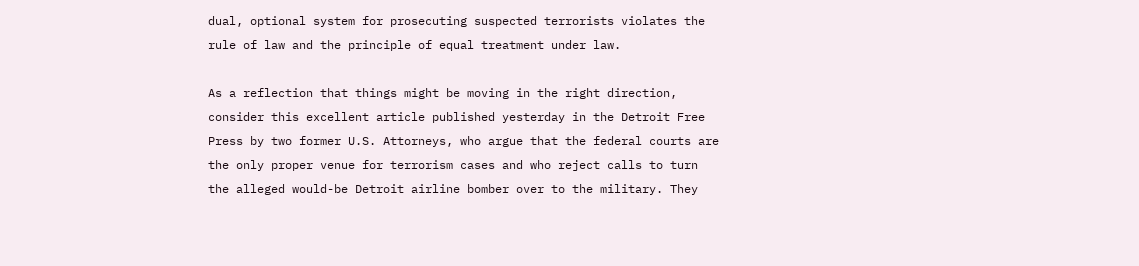dual, optional system for prosecuting suspected terrorists violates the rule of law and the principle of equal treatment under law.

As a reflection that things might be moving in the right direction, consider this excellent article published yesterday in the Detroit Free Press by two former U.S. Attorneys, who argue that the federal courts are the only proper venue for terrorism cases and who reject calls to turn the alleged would-be Detroit airline bomber over to the military. They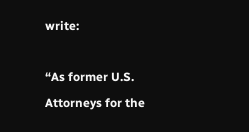write:

“As former U.S. Attorneys for the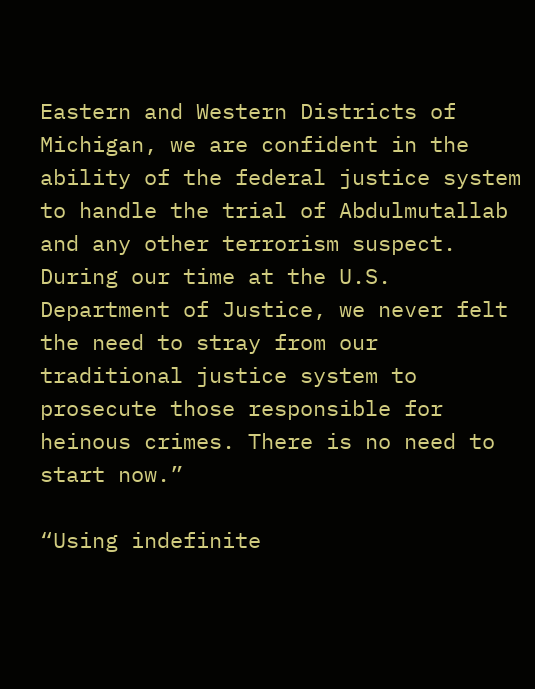Eastern and Western Districts of Michigan, we are confident in the ability of the federal justice system to handle the trial of Abdulmutallab and any other terrorism suspect. During our time at the U.S. Department of Justice, we never felt the need to stray from our traditional justice system to prosecute those responsible for heinous crimes. There is no need to start now.”

“Using indefinite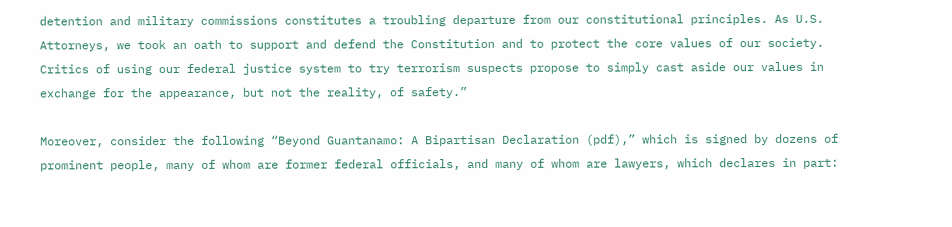detention and military commissions constitutes a troubling departure from our constitutional principles. As U.S. Attorneys, we took an oath to support and defend the Constitution and to protect the core values of our society. Critics of using our federal justice system to try terrorism suspects propose to simply cast aside our values in exchange for the appearance, but not the reality, of safety.”

Moreover, consider the following “Beyond Guantanamo: A Bipartisan Declaration (pdf),” which is signed by dozens of prominent people, many of whom are former federal officials, and many of whom are lawyers, which declares in part: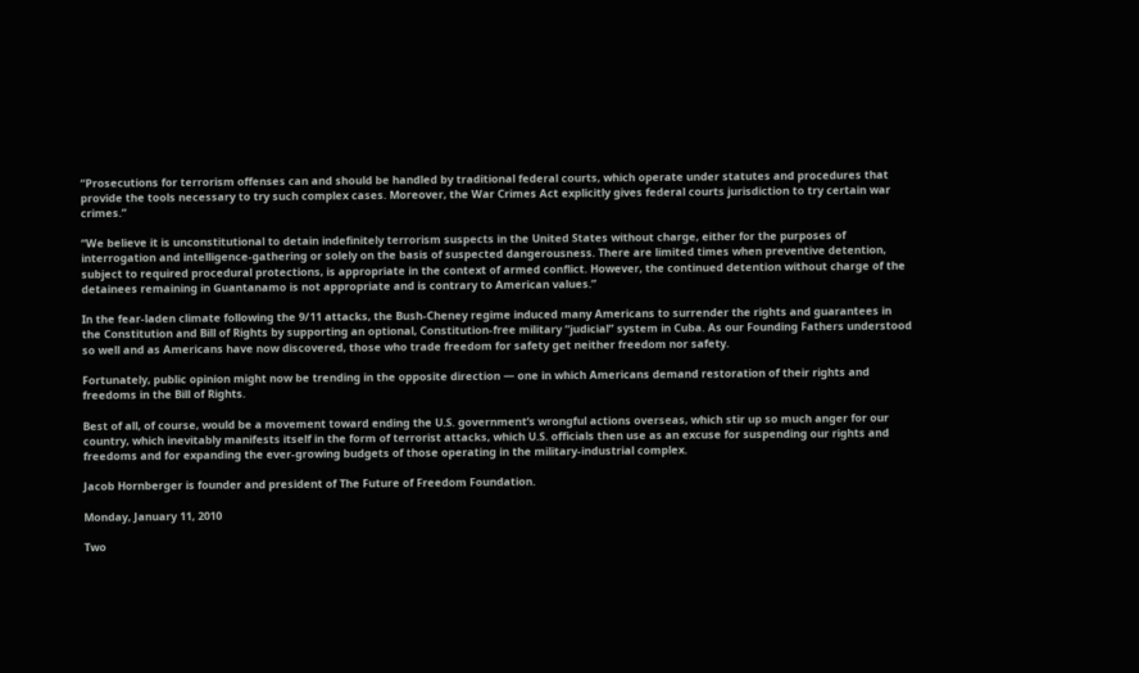“Prosecutions for terrorism offenses can and should be handled by traditional federal courts, which operate under statutes and procedures that provide the tools necessary to try such complex cases. Moreover, the War Crimes Act explicitly gives federal courts jurisdiction to try certain war crimes.”

“We believe it is unconstitutional to detain indefinitely terrorism suspects in the United States without charge, either for the purposes of interrogation and intelligence-gathering or solely on the basis of suspected dangerousness. There are limited times when preventive detention, subject to required procedural protections, is appropriate in the context of armed conflict. However, the continued detention without charge of the detainees remaining in Guantanamo is not appropriate and is contrary to American values.”

In the fear-laden climate following the 9/11 attacks, the Bush-Cheney regime induced many Americans to surrender the rights and guarantees in the Constitution and Bill of Rights by supporting an optional, Constitution-free military “judicial” system in Cuba. As our Founding Fathers understood so well and as Americans have now discovered, those who trade freedom for safety get neither freedom nor safety.

Fortunately, public opinion might now be trending in the opposite direction — one in which Americans demand restoration of their rights and freedoms in the Bill of Rights.

Best of all, of course, would be a movement toward ending the U.S. government’s wrongful actions overseas, which stir up so much anger for our country, which inevitably manifests itself in the form of terrorist attacks, which U.S. officials then use as an excuse for suspending our rights and freedoms and for expanding the ever-growing budgets of those operating in the military-industrial complex.

Jacob Hornberger is founder and president of The Future of Freedom Foundation.

Monday, January 11, 2010

Two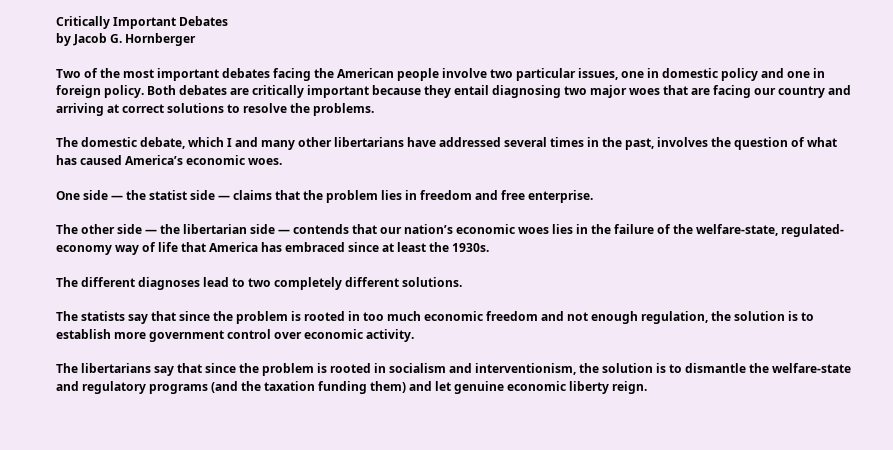Critically Important Debates
by Jacob G. Hornberger

Two of the most important debates facing the American people involve two particular issues, one in domestic policy and one in foreign policy. Both debates are critically important because they entail diagnosing two major woes that are facing our country and arriving at correct solutions to resolve the problems.

The domestic debate, which I and many other libertarians have addressed several times in the past, involves the question of what has caused America’s economic woes.

One side — the statist side — claims that the problem lies in freedom and free enterprise.

The other side — the libertarian side — contends that our nation’s economic woes lies in the failure of the welfare-state, regulated-economy way of life that America has embraced since at least the 1930s.

The different diagnoses lead to two completely different solutions.

The statists say that since the problem is rooted in too much economic freedom and not enough regulation, the solution is to establish more government control over economic activity.

The libertarians say that since the problem is rooted in socialism and interventionism, the solution is to dismantle the welfare-state and regulatory programs (and the taxation funding them) and let genuine economic liberty reign.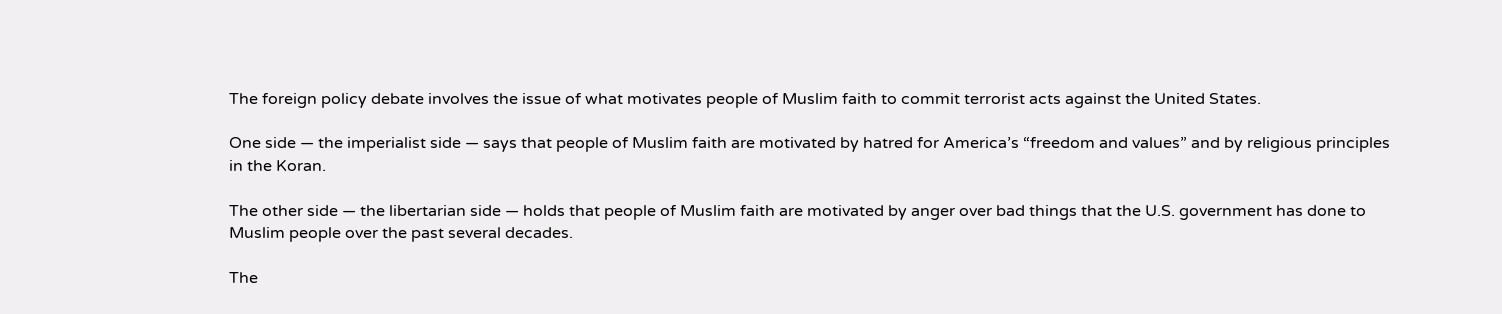The foreign policy debate involves the issue of what motivates people of Muslim faith to commit terrorist acts against the United States.

One side — the imperialist side — says that people of Muslim faith are motivated by hatred for America’s “freedom and values” and by religious principles in the Koran.

The other side — the libertarian side — holds that people of Muslim faith are motivated by anger over bad things that the U.S. government has done to Muslim people over the past several decades.

The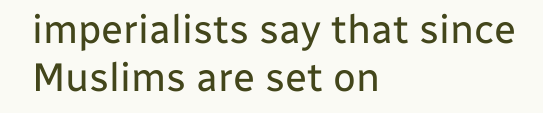imperialists say that since Muslims are set on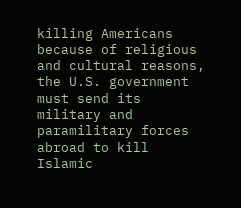killing Americans because of religious and cultural reasons, the U.S. government must send its military and paramilitary forces abroad to kill Islamic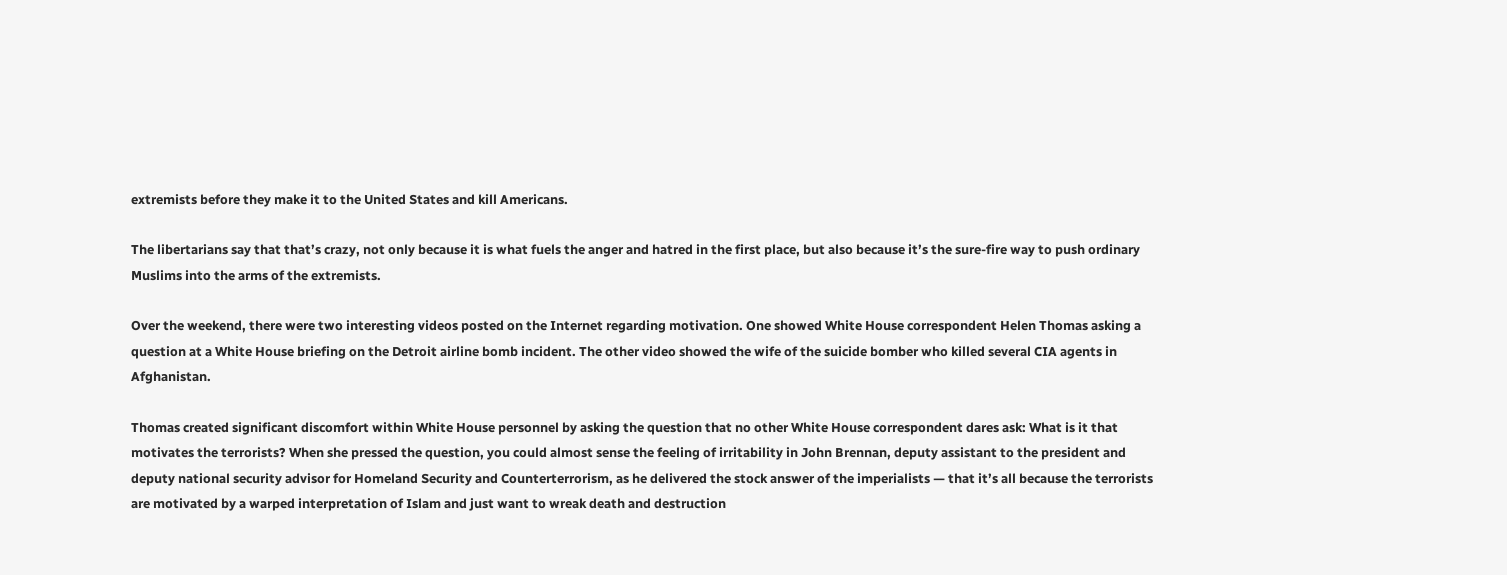extremists before they make it to the United States and kill Americans.

The libertarians say that that’s crazy, not only because it is what fuels the anger and hatred in the first place, but also because it’s the sure-fire way to push ordinary Muslims into the arms of the extremists.

Over the weekend, there were two interesting videos posted on the Internet regarding motivation. One showed White House correspondent Helen Thomas asking a question at a White House briefing on the Detroit airline bomb incident. The other video showed the wife of the suicide bomber who killed several CIA agents in Afghanistan.

Thomas created significant discomfort within White House personnel by asking the question that no other White House correspondent dares ask: What is it that motivates the terrorists? When she pressed the question, you could almost sense the feeling of irritability in John Brennan, deputy assistant to the president and deputy national security advisor for Homeland Security and Counterterrorism, as he delivered the stock answer of the imperialists — that it’s all because the terrorists are motivated by a warped interpretation of Islam and just want to wreak death and destruction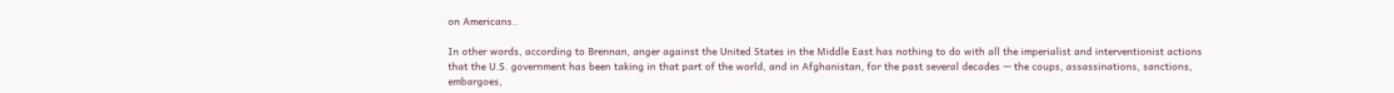on Americans..

In other words, according to Brennan, anger against the United States in the Middle East has nothing to do with all the imperialist and interventionist actions that the U.S. government has been taking in that part of the world, and in Afghanistan, for the past several decades — the coups, assassinations, sanctions, embargoes,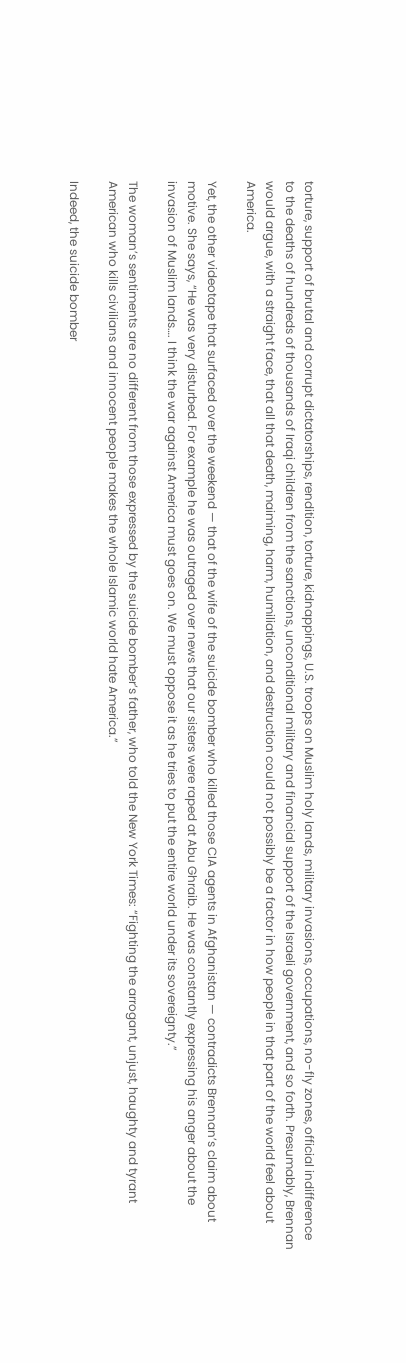torture, support of brutal and corrupt dictatorships, rendition, torture, kidnappings, U.S. troops on Muslim holy lands, military invasions, occupations, no-fly zones, official indifference to the deaths of hundreds of thousands of Iraqi children from the sanctions, unconditional military and financial support of the Israeli government, and so forth. Presumably, Brennan would argue, with a straight face, that all that death, maiming, harm, humiliation, and destruction could not possibly be a factor in how people in that part of the world feel about America.

Yet, the other videotape that surfaced over the weekend — that of the wife of the suicide bomber who killed those CIA agents in Afghanistan — contradicts Brennan’s claim about motive. She says, “He was very disturbed. For example he was outraged over news that our sisters were raped at Abu Ghraib. He was constantly expressing his anger about the invasion of Muslim lands…. I think the war against America must goes on. We must oppose it as he tries to put the entire world under its sovereignty.”

The woman’s sentiments are no different from those expressed by the suicide bomber’s father, who told the New York Times: “Fighting the arrogant, unjust, haughty and tyrant American who kills civilians and innocent people makes the whole Islamic world hate America.”

Indeed, the suicide bomber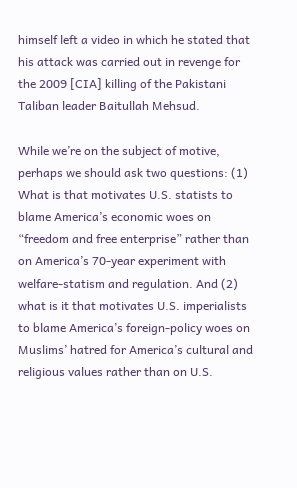himself left a video in which he stated that his attack was carried out in revenge for the 2009 [CIA] killing of the Pakistani Taliban leader Baitullah Mehsud.

While we’re on the subject of motive, perhaps we should ask two questions: (1) What is that motivates U.S. statists to blame America’s economic woes on “freedom and free enterprise” rather than on America’s 70-year experiment with welfare-statism and regulation. And (2) what is it that motivates U.S. imperialists to blame America’s foreign-policy woes on Muslims’ hatred for America’s cultural and religious values rather than on U.S.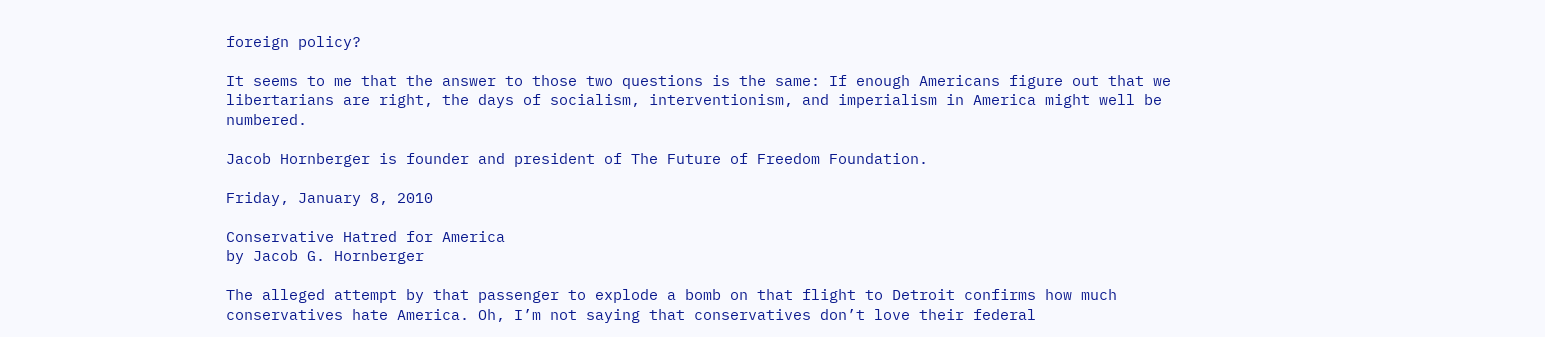foreign policy?

It seems to me that the answer to those two questions is the same: If enough Americans figure out that we libertarians are right, the days of socialism, interventionism, and imperialism in America might well be numbered.

Jacob Hornberger is founder and president of The Future of Freedom Foundation.

Friday, January 8, 2010

Conservative Hatred for America
by Jacob G. Hornberger

The alleged attempt by that passenger to explode a bomb on that flight to Detroit confirms how much conservatives hate America. Oh, I’m not saying that conservatives don’t love their federal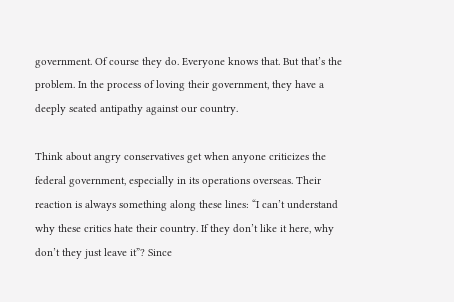government. Of course they do. Everyone knows that. But that’s the problem. In the process of loving their government, they have a deeply seated antipathy against our country.

Think about angry conservatives get when anyone criticizes the federal government, especially in its operations overseas. Their reaction is always something along these lines: “I can’t understand why these critics hate their country. If they don’t like it here, why don’t they just leave it”? Since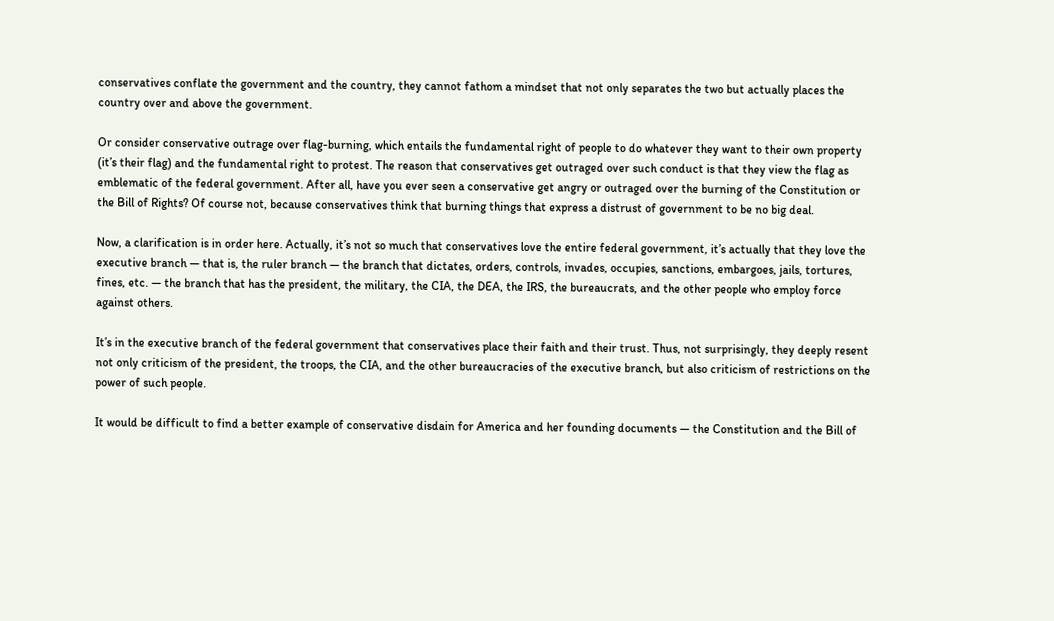conservatives conflate the government and the country, they cannot fathom a mindset that not only separates the two but actually places the country over and above the government.

Or consider conservative outrage over flag-burning, which entails the fundamental right of people to do whatever they want to their own property (it’s their flag) and the fundamental right to protest. The reason that conservatives get outraged over such conduct is that they view the flag as emblematic of the federal government. After all, have you ever seen a conservative get angry or outraged over the burning of the Constitution or the Bill of Rights? Of course not, because conservatives think that burning things that express a distrust of government to be no big deal.

Now, a clarification is in order here. Actually, it’s not so much that conservatives love the entire federal government, it’s actually that they love the executive branch — that is, the ruler branch — the branch that dictates, orders, controls, invades, occupies, sanctions, embargoes, jails, tortures, fines, etc. — the branch that has the president, the military, the CIA, the DEA, the IRS, the bureaucrats, and the other people who employ force against others.

It’s in the executive branch of the federal government that conservatives place their faith and their trust. Thus, not surprisingly, they deeply resent not only criticism of the president, the troops, the CIA, and the other bureaucracies of the executive branch, but also criticism of restrictions on the power of such people.

It would be difficult to find a better example of conservative disdain for America and her founding documents — the Constitution and the Bill of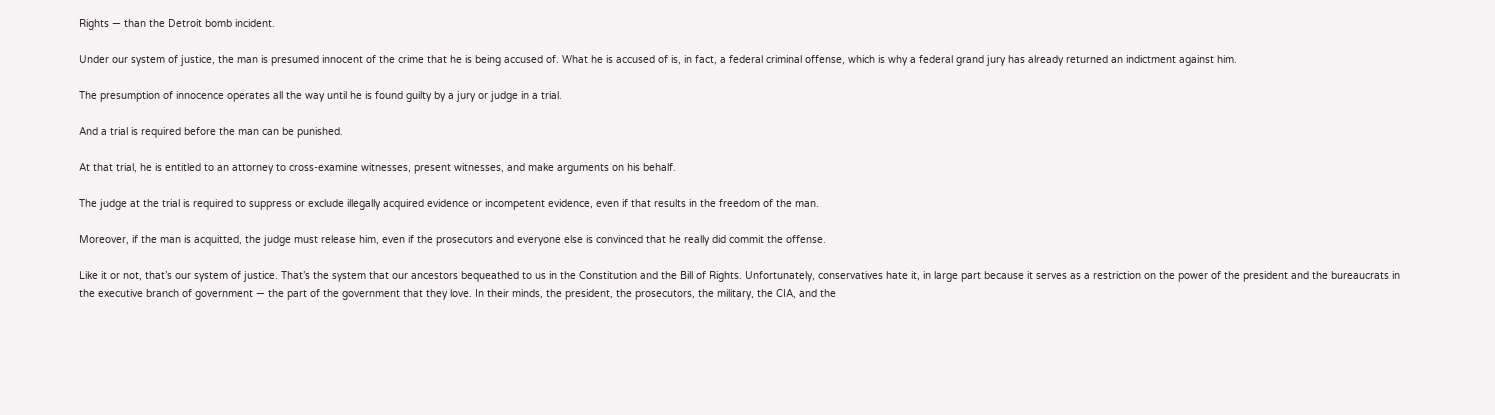Rights — than the Detroit bomb incident.

Under our system of justice, the man is presumed innocent of the crime that he is being accused of. What he is accused of is, in fact, a federal criminal offense, which is why a federal grand jury has already returned an indictment against him.

The presumption of innocence operates all the way until he is found guilty by a jury or judge in a trial.

And a trial is required before the man can be punished.

At that trial, he is entitled to an attorney to cross-examine witnesses, present witnesses, and make arguments on his behalf.

The judge at the trial is required to suppress or exclude illegally acquired evidence or incompetent evidence, even if that results in the freedom of the man.

Moreover, if the man is acquitted, the judge must release him, even if the prosecutors and everyone else is convinced that he really did commit the offense.

Like it or not, that’s our system of justice. That’s the system that our ancestors bequeathed to us in the Constitution and the Bill of Rights. Unfortunately, conservatives hate it, in large part because it serves as a restriction on the power of the president and the bureaucrats in the executive branch of government — the part of the government that they love. In their minds, the president, the prosecutors, the military, the CIA, and the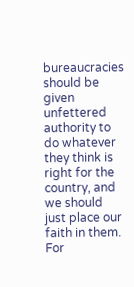bureaucracies should be given unfettered authority to do whatever they think is right for the country, and we should just place our faith in them. For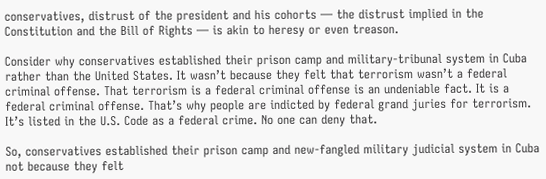conservatives, distrust of the president and his cohorts — the distrust implied in the Constitution and the Bill of Rights — is akin to heresy or even treason.

Consider why conservatives established their prison camp and military-tribunal system in Cuba rather than the United States. It wasn’t because they felt that terrorism wasn’t a federal criminal offense. That terrorism is a federal criminal offense is an undeniable fact. It is a federal criminal offense. That’s why people are indicted by federal grand juries for terrorism. It’s listed in the U.S. Code as a federal crime. No one can deny that.

So, conservatives established their prison camp and new-fangled military judicial system in Cuba not because they felt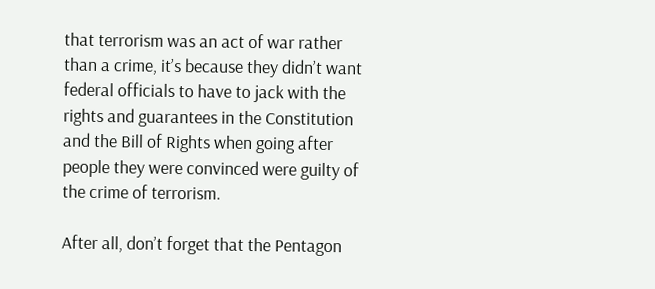that terrorism was an act of war rather than a crime, it’s because they didn’t want federal officials to have to jack with the rights and guarantees in the Constitution and the Bill of Rights when going after people they were convinced were guilty of the crime of terrorism.

After all, don’t forget that the Pentagon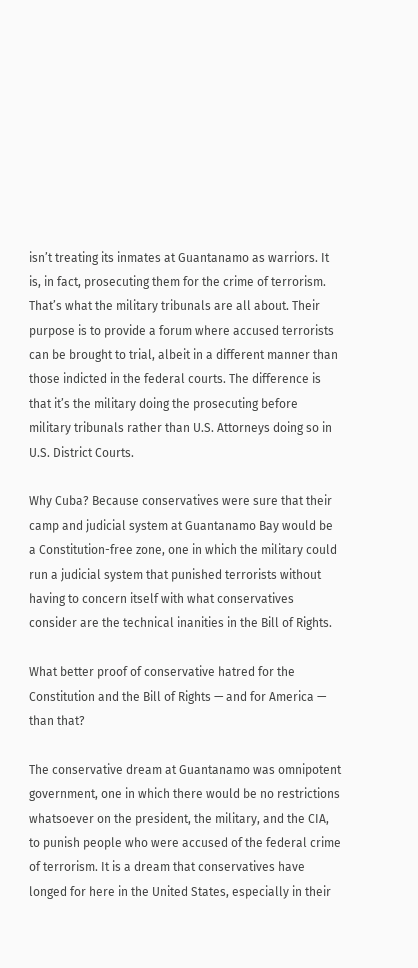isn’t treating its inmates at Guantanamo as warriors. It is, in fact, prosecuting them for the crime of terrorism. That’s what the military tribunals are all about. Their purpose is to provide a forum where accused terrorists can be brought to trial, albeit in a different manner than those indicted in the federal courts. The difference is that it’s the military doing the prosecuting before military tribunals rather than U.S. Attorneys doing so in U.S. District Courts.

Why Cuba? Because conservatives were sure that their camp and judicial system at Guantanamo Bay would be a Constitution-free zone, one in which the military could run a judicial system that punished terrorists without having to concern itself with what conservatives consider are the technical inanities in the Bill of Rights.

What better proof of conservative hatred for the Constitution and the Bill of Rights — and for America — than that?

The conservative dream at Guantanamo was omnipotent government, one in which there would be no restrictions whatsoever on the president, the military, and the CIA, to punish people who were accused of the federal crime of terrorism. It is a dream that conservatives have longed for here in the United States, especially in their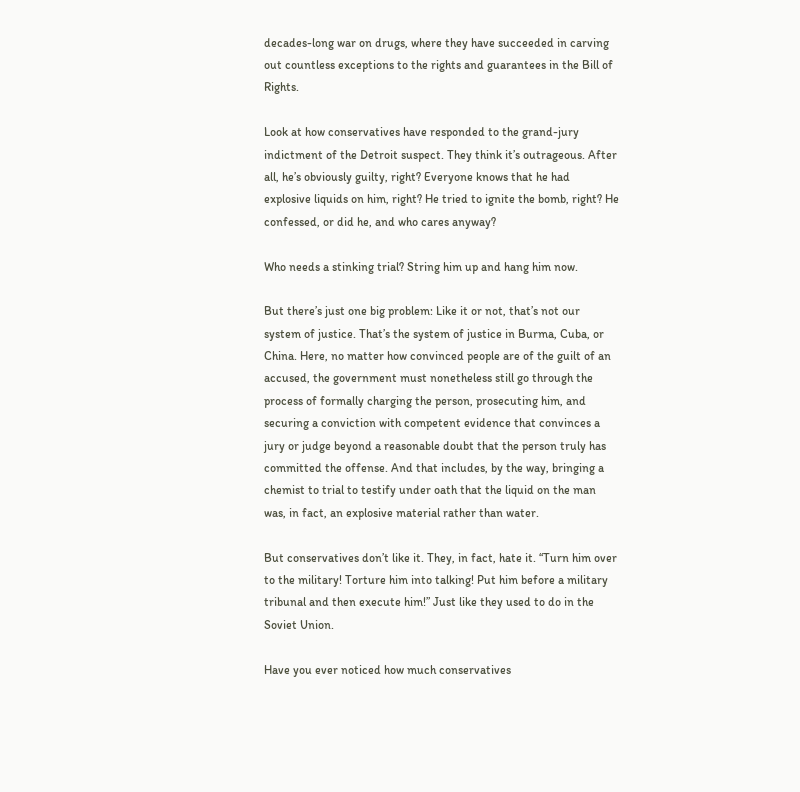decades-long war on drugs, where they have succeeded in carving out countless exceptions to the rights and guarantees in the Bill of Rights.

Look at how conservatives have responded to the grand-jury indictment of the Detroit suspect. They think it’s outrageous. After all, he’s obviously guilty, right? Everyone knows that he had explosive liquids on him, right? He tried to ignite the bomb, right? He confessed, or did he, and who cares anyway?

Who needs a stinking trial? String him up and hang him now.

But there’s just one big problem: Like it or not, that’s not our system of justice. That’s the system of justice in Burma, Cuba, or China. Here, no matter how convinced people are of the guilt of an accused, the government must nonetheless still go through the process of formally charging the person, prosecuting him, and securing a conviction with competent evidence that convinces a jury or judge beyond a reasonable doubt that the person truly has committed the offense. And that includes, by the way, bringing a chemist to trial to testify under oath that the liquid on the man was, in fact, an explosive material rather than water.

But conservatives don’t like it. They, in fact, hate it. “Turn him over to the military! Torture him into talking! Put him before a military tribunal and then execute him!” Just like they used to do in the Soviet Union.

Have you ever noticed how much conservatives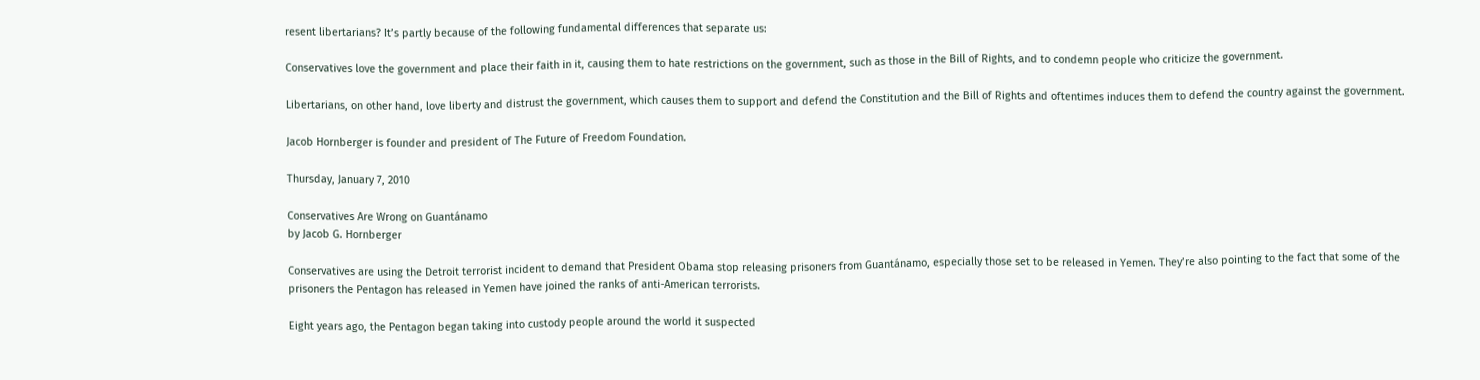resent libertarians? It’s partly because of the following fundamental differences that separate us:

Conservatives love the government and place their faith in it, causing them to hate restrictions on the government, such as those in the Bill of Rights, and to condemn people who criticize the government.

Libertarians, on other hand, love liberty and distrust the government, which causes them to support and defend the Constitution and the Bill of Rights and oftentimes induces them to defend the country against the government.

Jacob Hornberger is founder and president of The Future of Freedom Foundation.

Thursday, January 7, 2010

Conservatives Are Wrong on Guantánamo
by Jacob G. Hornberger

Conservatives are using the Detroit terrorist incident to demand that President Obama stop releasing prisoners from Guantánamo, especially those set to be released in Yemen. They’re also pointing to the fact that some of the prisoners the Pentagon has released in Yemen have joined the ranks of anti-American terrorists.

Eight years ago, the Pentagon began taking into custody people around the world it suspected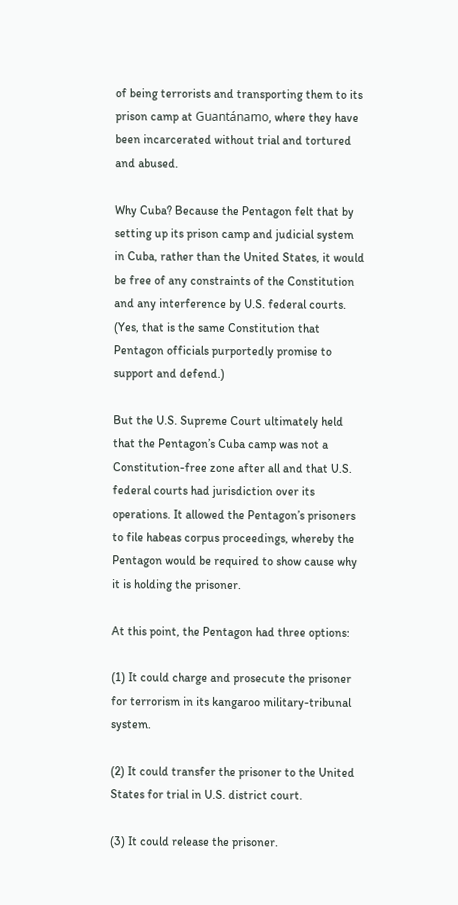of being terrorists and transporting them to its prison camp at Guantánamo, where they have been incarcerated without trial and tortured and abused.

Why Cuba? Because the Pentagon felt that by setting up its prison camp and judicial system in Cuba, rather than the United States, it would be free of any constraints of the Constitution and any interference by U.S. federal courts. (Yes, that is the same Constitution that Pentagon officials purportedly promise to support and defend.)

But the U.S. Supreme Court ultimately held that the Pentagon’s Cuba camp was not a Constitution-free zone after all and that U.S. federal courts had jurisdiction over its operations. It allowed the Pentagon’s prisoners to file habeas corpus proceedings, whereby the Pentagon would be required to show cause why it is holding the prisoner.

At this point, the Pentagon had three options:

(1) It could charge and prosecute the prisoner for terrorism in its kangaroo military-tribunal system.

(2) It could transfer the prisoner to the United States for trial in U.S. district court.

(3) It could release the prisoner.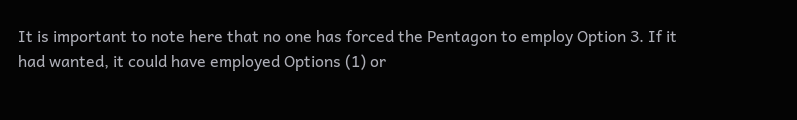It is important to note here that no one has forced the Pentagon to employ Option 3. If it had wanted, it could have employed Options (1) or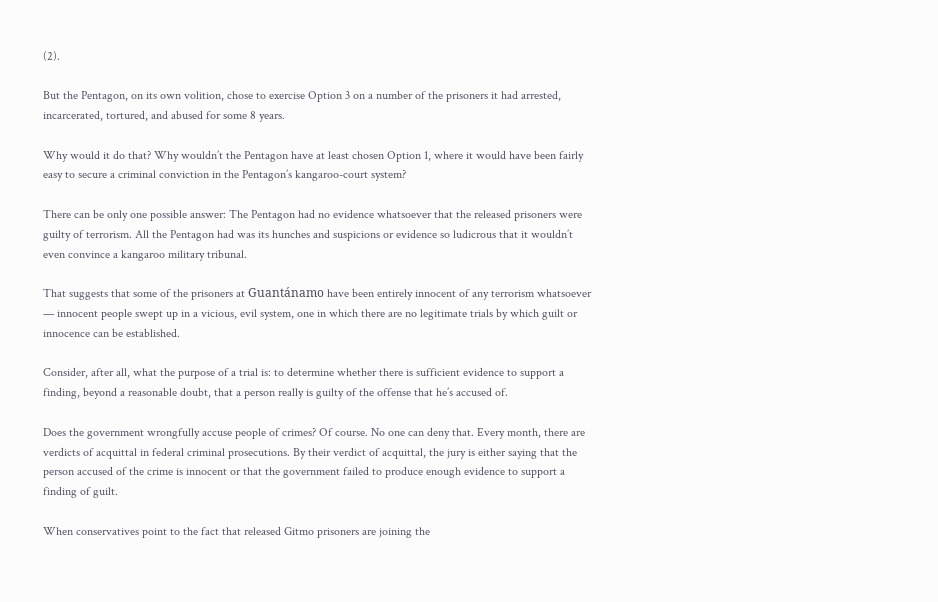(2).

But the Pentagon, on its own volition, chose to exercise Option 3 on a number of the prisoners it had arrested, incarcerated, tortured, and abused for some 8 years.

Why would it do that? Why wouldn’t the Pentagon have at least chosen Option 1, where it would have been fairly easy to secure a criminal conviction in the Pentagon’s kangaroo-court system?

There can be only one possible answer: The Pentagon had no evidence whatsoever that the released prisoners were guilty of terrorism. All the Pentagon had was its hunches and suspicions or evidence so ludicrous that it wouldn’t even convince a kangaroo military tribunal.

That suggests that some of the prisoners at Guantánamo have been entirely innocent of any terrorism whatsoever — innocent people swept up in a vicious, evil system, one in which there are no legitimate trials by which guilt or innocence can be established.

Consider, after all, what the purpose of a trial is: to determine whether there is sufficient evidence to support a finding, beyond a reasonable doubt, that a person really is guilty of the offense that he’s accused of.

Does the government wrongfully accuse people of crimes? Of course. No one can deny that. Every month, there are verdicts of acquittal in federal criminal prosecutions. By their verdict of acquittal, the jury is either saying that the person accused of the crime is innocent or that the government failed to produce enough evidence to support a finding of guilt.

When conservatives point to the fact that released Gitmo prisoners are joining the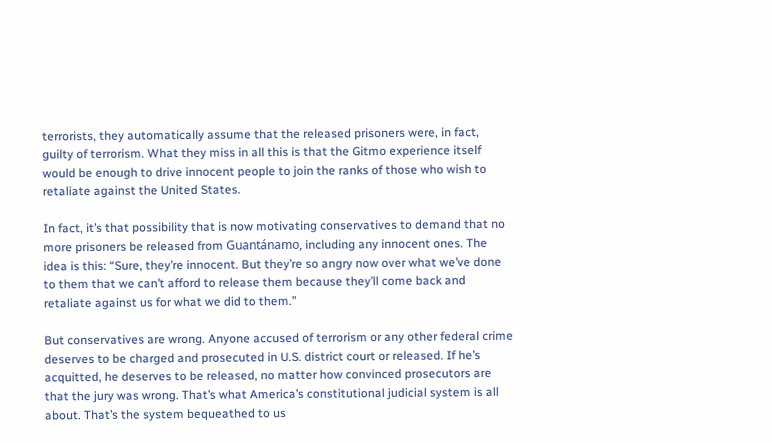terrorists, they automatically assume that the released prisoners were, in fact, guilty of terrorism. What they miss in all this is that the Gitmo experience itself would be enough to drive innocent people to join the ranks of those who wish to retaliate against the United States.

In fact, it’s that possibility that is now motivating conservatives to demand that no more prisoners be released from Guantánamo, including any innocent ones. The idea is this: “Sure, they’re innocent. But they’re so angry now over what we’ve done to them that we can’t afford to release them because they’ll come back and retaliate against us for what we did to them.”

But conservatives are wrong. Anyone accused of terrorism or any other federal crime deserves to be charged and prosecuted in U.S. district court or released. If he’s acquitted, he deserves to be released, no matter how convinced prosecutors are that the jury was wrong. That’s what America’s constitutional judicial system is all about. That’s the system bequeathed to us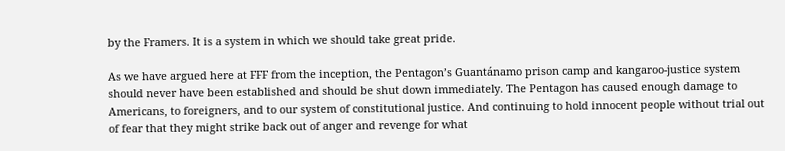by the Framers. It is a system in which we should take great pride.

As we have argued here at FFF from the inception, the Pentagon’s Guantánamo prison camp and kangaroo-justice system should never have been established and should be shut down immediately. The Pentagon has caused enough damage to Americans, to foreigners, and to our system of constitutional justice. And continuing to hold innocent people without trial out of fear that they might strike back out of anger and revenge for what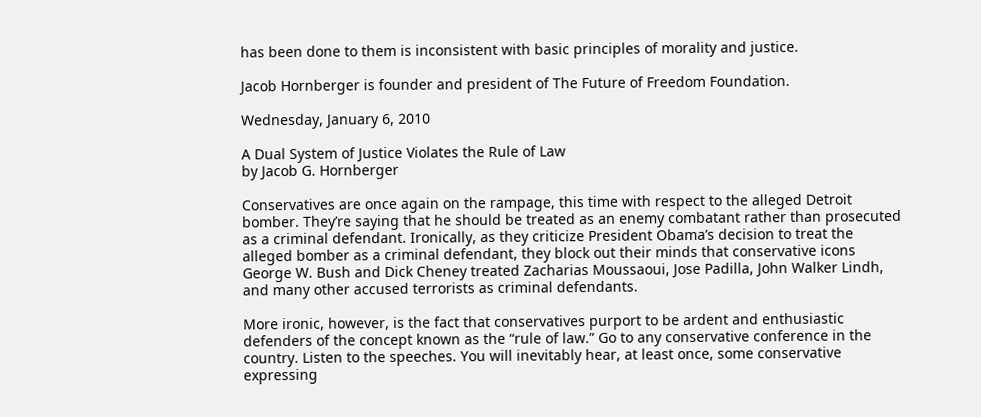has been done to them is inconsistent with basic principles of morality and justice.

Jacob Hornberger is founder and president of The Future of Freedom Foundation.

Wednesday, January 6, 2010

A Dual System of Justice Violates the Rule of Law
by Jacob G. Hornberger

Conservatives are once again on the rampage, this time with respect to the alleged Detroit bomber. They’re saying that he should be treated as an enemy combatant rather than prosecuted as a criminal defendant. Ironically, as they criticize President Obama’s decision to treat the alleged bomber as a criminal defendant, they block out their minds that conservative icons George W. Bush and Dick Cheney treated Zacharias Moussaoui, Jose Padilla, John Walker Lindh, and many other accused terrorists as criminal defendants.

More ironic, however, is the fact that conservatives purport to be ardent and enthusiastic defenders of the concept known as the “rule of law.” Go to any conservative conference in the country. Listen to the speeches. You will inevitably hear, at least once, some conservative expressing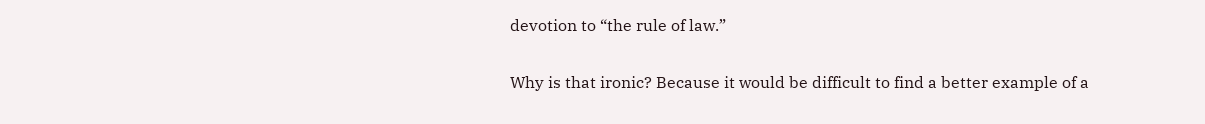devotion to “the rule of law.”

Why is that ironic? Because it would be difficult to find a better example of a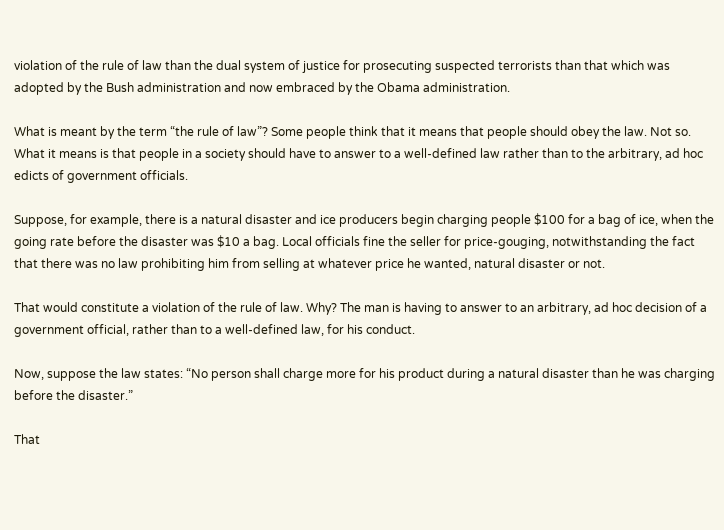violation of the rule of law than the dual system of justice for prosecuting suspected terrorists than that which was adopted by the Bush administration and now embraced by the Obama administration.

What is meant by the term “the rule of law”? Some people think that it means that people should obey the law. Not so. What it means is that people in a society should have to answer to a well-defined law rather than to the arbitrary, ad hoc edicts of government officials.

Suppose, for example, there is a natural disaster and ice producers begin charging people $100 for a bag of ice, when the going rate before the disaster was $10 a bag. Local officials fine the seller for price-gouging, notwithstanding the fact that there was no law prohibiting him from selling at whatever price he wanted, natural disaster or not.

That would constitute a violation of the rule of law. Why? The man is having to answer to an arbitrary, ad hoc decision of a government official, rather than to a well-defined law, for his conduct.

Now, suppose the law states: “No person shall charge more for his product during a natural disaster than he was charging before the disaster.”

That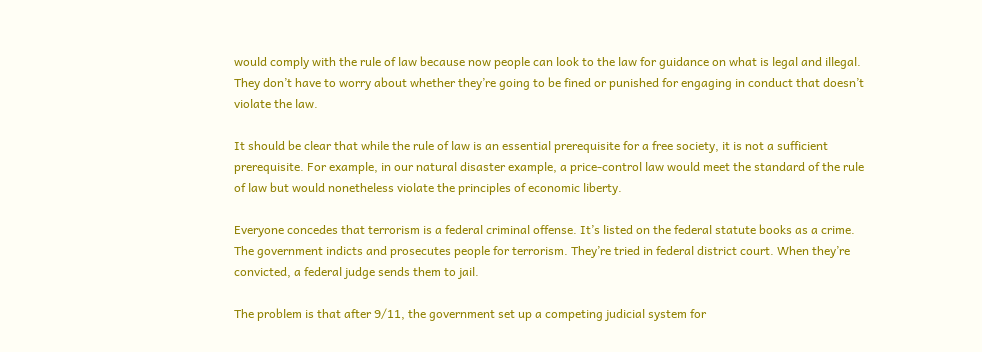would comply with the rule of law because now people can look to the law for guidance on what is legal and illegal. They don’t have to worry about whether they’re going to be fined or punished for engaging in conduct that doesn’t violate the law.

It should be clear that while the rule of law is an essential prerequisite for a free society, it is not a sufficient prerequisite. For example, in our natural disaster example, a price-control law would meet the standard of the rule of law but would nonetheless violate the principles of economic liberty.

Everyone concedes that terrorism is a federal criminal offense. It’s listed on the federal statute books as a crime. The government indicts and prosecutes people for terrorism. They’re tried in federal district court. When they’re convicted, a federal judge sends them to jail.

The problem is that after 9/11, the government set up a competing judicial system for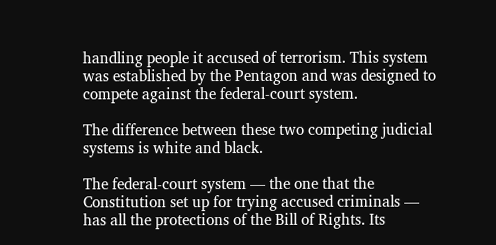handling people it accused of terrorism. This system was established by the Pentagon and was designed to compete against the federal-court system.

The difference between these two competing judicial systems is white and black.

The federal-court system — the one that the Constitution set up for trying accused criminals — has all the protections of the Bill of Rights. Its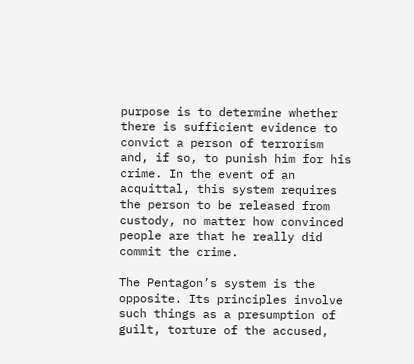purpose is to determine whether there is sufficient evidence to convict a person of terrorism and, if so, to punish him for his crime. In the event of an acquittal, this system requires the person to be released from custody, no matter how convinced people are that he really did commit the crime.

The Pentagon’s system is the opposite. Its principles involve such things as a presumption of guilt, torture of the accused,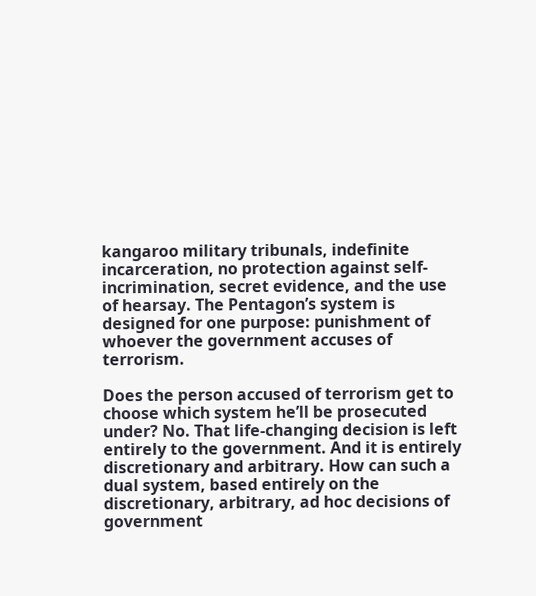kangaroo military tribunals, indefinite incarceration, no protection against self-incrimination, secret evidence, and the use of hearsay. The Pentagon’s system is designed for one purpose: punishment of whoever the government accuses of terrorism.

Does the person accused of terrorism get to choose which system he’ll be prosecuted under? No. That life-changing decision is left entirely to the government. And it is entirely discretionary and arbitrary. How can such a dual system, based entirely on the discretionary, arbitrary, ad hoc decisions of government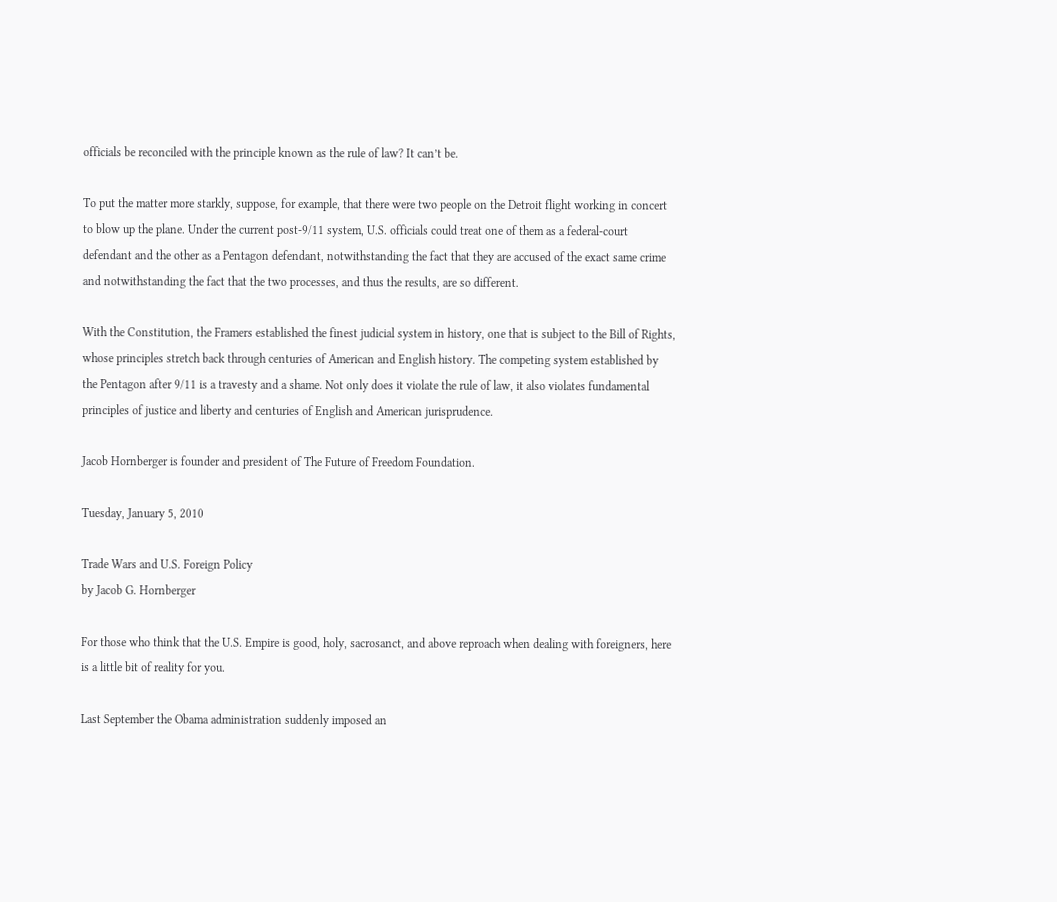officials be reconciled with the principle known as the rule of law? It can’t be.

To put the matter more starkly, suppose, for example, that there were two people on the Detroit flight working in concert to blow up the plane. Under the current post-9/11 system, U.S. officials could treat one of them as a federal-court defendant and the other as a Pentagon defendant, notwithstanding the fact that they are accused of the exact same crime and notwithstanding the fact that the two processes, and thus the results, are so different.

With the Constitution, the Framers established the finest judicial system in history, one that is subject to the Bill of Rights, whose principles stretch back through centuries of American and English history. The competing system established by the Pentagon after 9/11 is a travesty and a shame. Not only does it violate the rule of law, it also violates fundamental principles of justice and liberty and centuries of English and American jurisprudence.

Jacob Hornberger is founder and president of The Future of Freedom Foundation.

Tuesday, January 5, 2010

Trade Wars and U.S. Foreign Policy
by Jacob G. Hornberger

For those who think that the U.S. Empire is good, holy, sacrosanct, and above reproach when dealing with foreigners, here is a little bit of reality for you.

Last September the Obama administration suddenly imposed an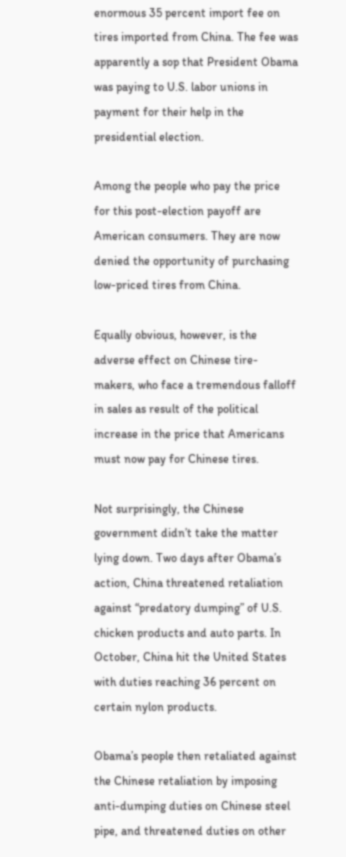enormous 35 percent import fee on tires imported from China. The fee was apparently a sop that President Obama was paying to U.S. labor unions in payment for their help in the presidential election.

Among the people who pay the price for this post-election payoff are American consumers. They are now denied the opportunity of purchasing low-priced tires from China.

Equally obvious, however, is the adverse effect on Chinese tire-makers, who face a tremendous falloff in sales as result of the political increase in the price that Americans must now pay for Chinese tires.

Not surprisingly, the Chinese government didn’t take the matter lying down. Two days after Obama’s action, China threatened retaliation against “predatory dumping” of U.S. chicken products and auto parts. In October, China hit the United States with duties reaching 36 percent on certain nylon products.

Obama’s people then retaliated against the Chinese retaliation by imposing anti-dumping duties on Chinese steel pipe, and threatened duties on other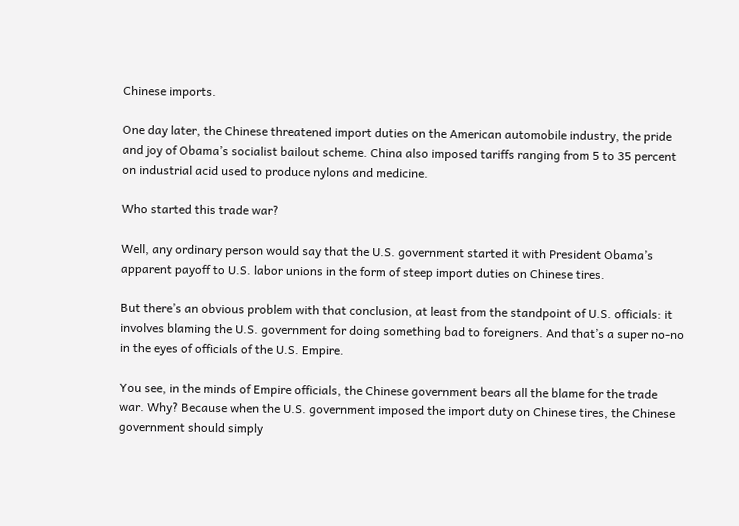Chinese imports.

One day later, the Chinese threatened import duties on the American automobile industry, the pride and joy of Obama’s socialist bailout scheme. China also imposed tariffs ranging from 5 to 35 percent on industrial acid used to produce nylons and medicine.

Who started this trade war?

Well, any ordinary person would say that the U.S. government started it with President Obama’s apparent payoff to U.S. labor unions in the form of steep import duties on Chinese tires.

But there’s an obvious problem with that conclusion, at least from the standpoint of U.S. officials: it involves blaming the U.S. government for doing something bad to foreigners. And that’s a super no-no in the eyes of officials of the U.S. Empire.

You see, in the minds of Empire officials, the Chinese government bears all the blame for the trade war. Why? Because when the U.S. government imposed the import duty on Chinese tires, the Chinese government should simply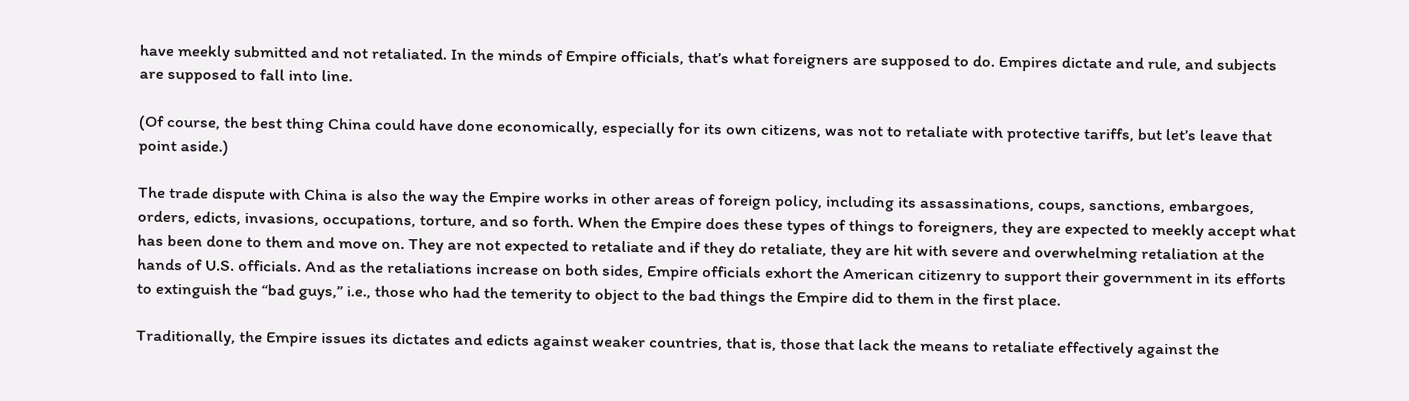have meekly submitted and not retaliated. In the minds of Empire officials, that’s what foreigners are supposed to do. Empires dictate and rule, and subjects are supposed to fall into line.

(Of course, the best thing China could have done economically, especially for its own citizens, was not to retaliate with protective tariffs, but let’s leave that point aside.)

The trade dispute with China is also the way the Empire works in other areas of foreign policy, including its assassinations, coups, sanctions, embargoes, orders, edicts, invasions, occupations, torture, and so forth. When the Empire does these types of things to foreigners, they are expected to meekly accept what has been done to them and move on. They are not expected to retaliate and if they do retaliate, they are hit with severe and overwhelming retaliation at the hands of U.S. officials. And as the retaliations increase on both sides, Empire officials exhort the American citizenry to support their government in its efforts to extinguish the “bad guys,” i.e., those who had the temerity to object to the bad things the Empire did to them in the first place.

Traditionally, the Empire issues its dictates and edicts against weaker countries, that is, those that lack the means to retaliate effectively against the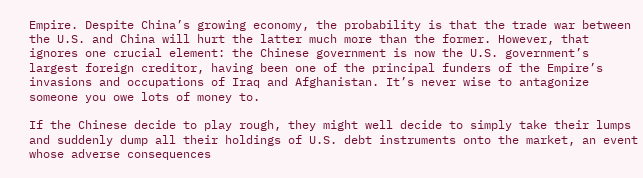Empire. Despite China’s growing economy, the probability is that the trade war between the U.S. and China will hurt the latter much more than the former. However, that ignores one crucial element: the Chinese government is now the U.S. government’s largest foreign creditor, having been one of the principal funders of the Empire’s invasions and occupations of Iraq and Afghanistan. It’s never wise to antagonize someone you owe lots of money to.

If the Chinese decide to play rough, they might well decide to simply take their lumps and suddenly dump all their holdings of U.S. debt instruments onto the market, an event whose adverse consequences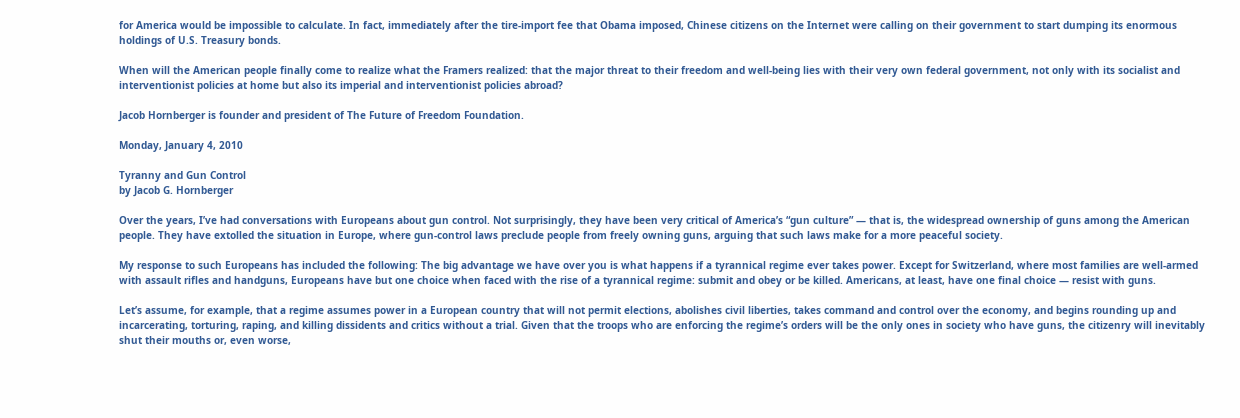for America would be impossible to calculate. In fact, immediately after the tire-import fee that Obama imposed, Chinese citizens on the Internet were calling on their government to start dumping its enormous holdings of U.S. Treasury bonds.

When will the American people finally come to realize what the Framers realized: that the major threat to their freedom and well-being lies with their very own federal government, not only with its socialist and interventionist policies at home but also its imperial and interventionist policies abroad?

Jacob Hornberger is founder and president of The Future of Freedom Foundation.

Monday, January 4, 2010

Tyranny and Gun Control
by Jacob G. Hornberger

Over the years, I’ve had conversations with Europeans about gun control. Not surprisingly, they have been very critical of America’s “gun culture” — that is, the widespread ownership of guns among the American people. They have extolled the situation in Europe, where gun-control laws preclude people from freely owning guns, arguing that such laws make for a more peaceful society.

My response to such Europeans has included the following: The big advantage we have over you is what happens if a tyrannical regime ever takes power. Except for Switzerland, where most families are well-armed with assault rifles and handguns, Europeans have but one choice when faced with the rise of a tyrannical regime: submit and obey or be killed. Americans, at least, have one final choice — resist with guns.

Let’s assume, for example, that a regime assumes power in a European country that will not permit elections, abolishes civil liberties, takes command and control over the economy, and begins rounding up and incarcerating, torturing, raping, and killing dissidents and critics without a trial. Given that the troops who are enforcing the regime’s orders will be the only ones in society who have guns, the citizenry will inevitably shut their mouths or, even worse,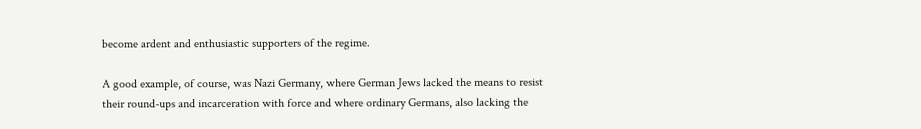become ardent and enthusiastic supporters of the regime.

A good example, of course, was Nazi Germany, where German Jews lacked the means to resist their round-ups and incarceration with force and where ordinary Germans, also lacking the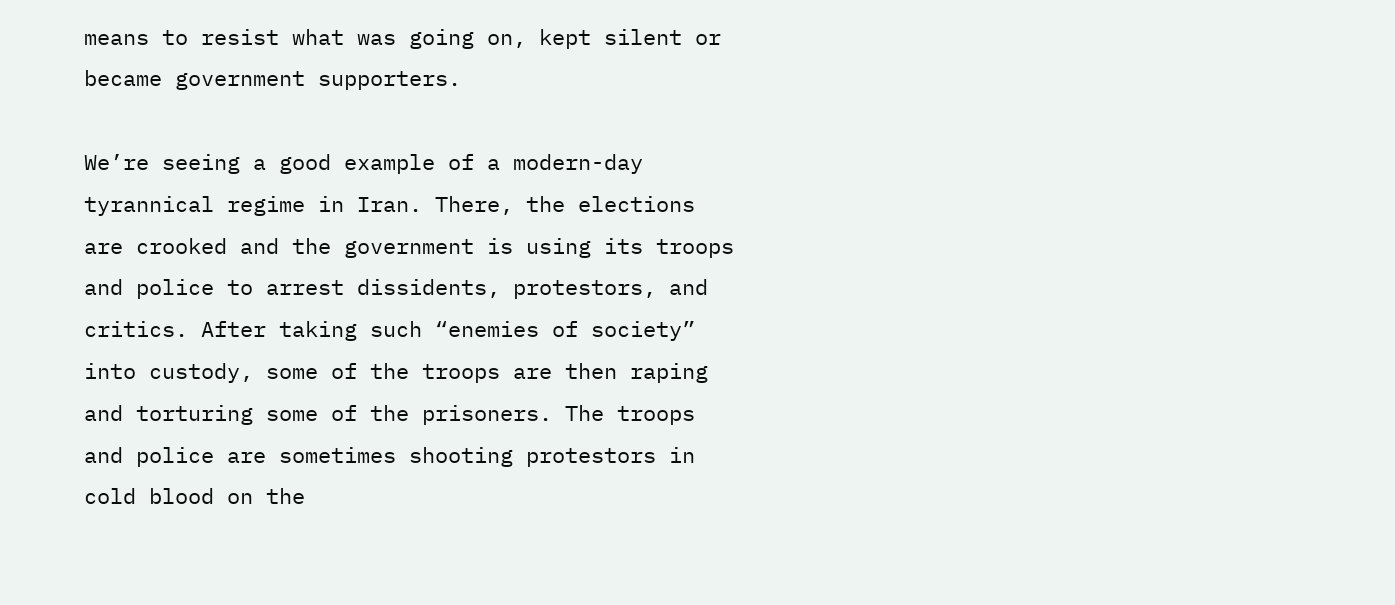means to resist what was going on, kept silent or became government supporters.

We’re seeing a good example of a modern-day tyrannical regime in Iran. There, the elections are crooked and the government is using its troops and police to arrest dissidents, protestors, and critics. After taking such “enemies of society” into custody, some of the troops are then raping and torturing some of the prisoners. The troops and police are sometimes shooting protestors in cold blood on the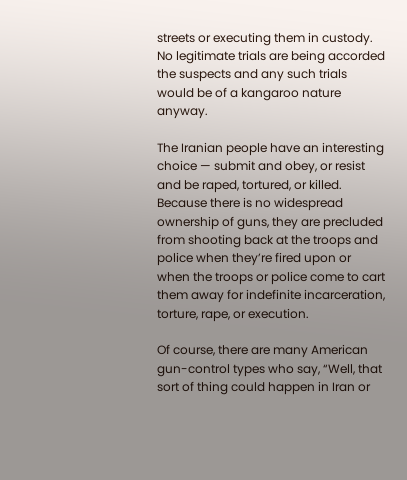streets or executing them in custody. No legitimate trials are being accorded the suspects and any such trials would be of a kangaroo nature anyway.

The Iranian people have an interesting choice — submit and obey, or resist and be raped, tortured, or killed. Because there is no widespread ownership of guns, they are precluded from shooting back at the troops and police when they’re fired upon or when the troops or police come to cart them away for indefinite incarceration, torture, rape, or execution.

Of course, there are many American gun-control types who say, “Well, that sort of thing could happen in Iran or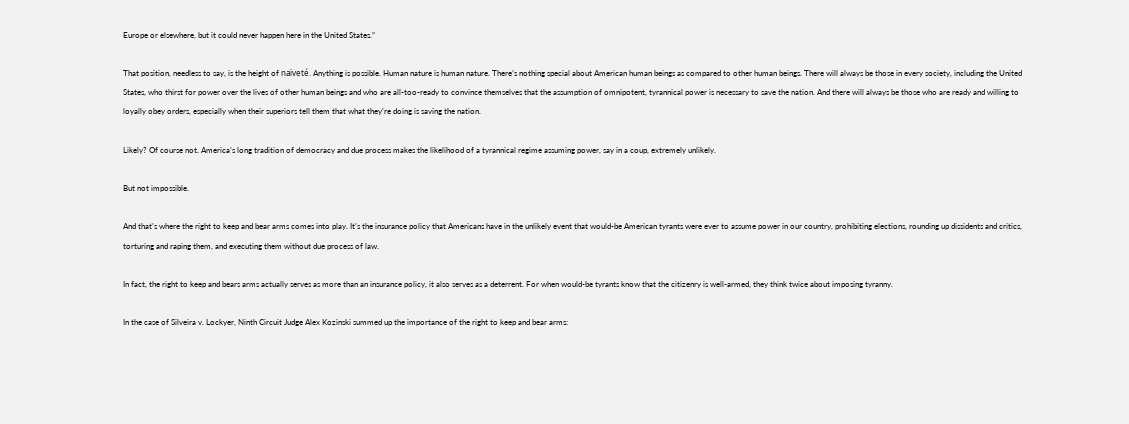Europe or elsewhere, but it could never happen here in the United States.”

That position, needless to say, is the height of naïveté. Anything is possible. Human nature is human nature. There’s nothing special about American human beings as compared to other human beings. There will always be those in every society, including the United States, who thirst for power over the lives of other human beings and who are all-too-ready to convince themselves that the assumption of omnipotent, tyrannical power is necessary to save the nation. And there will always be those who are ready and willing to loyally obey orders, especially when their superiors tell them that what they’re doing is saving the nation.

Likely? Of course not. America’s long tradition of democracy and due process makes the likelihood of a tyrannical regime assuming power, say in a coup, extremely unlikely.

But not impossible.

And that’s where the right to keep and bear arms comes into play. It’s the insurance policy that Americans have in the unlikely event that would-be American tyrants were ever to assume power in our country, prohibiting elections, rounding up dissidents and critics, torturing and raping them, and executing them without due process of law.

In fact, the right to keep and bears arms actually serves as more than an insurance policy, it also serves as a deterrent. For when would-be tyrants know that the citizenry is well-armed, they think twice about imposing tyranny.

In the case of Silveira v. Lockyer, Ninth Circuit Judge Alex Kozinski summed up the importance of the right to keep and bear arms: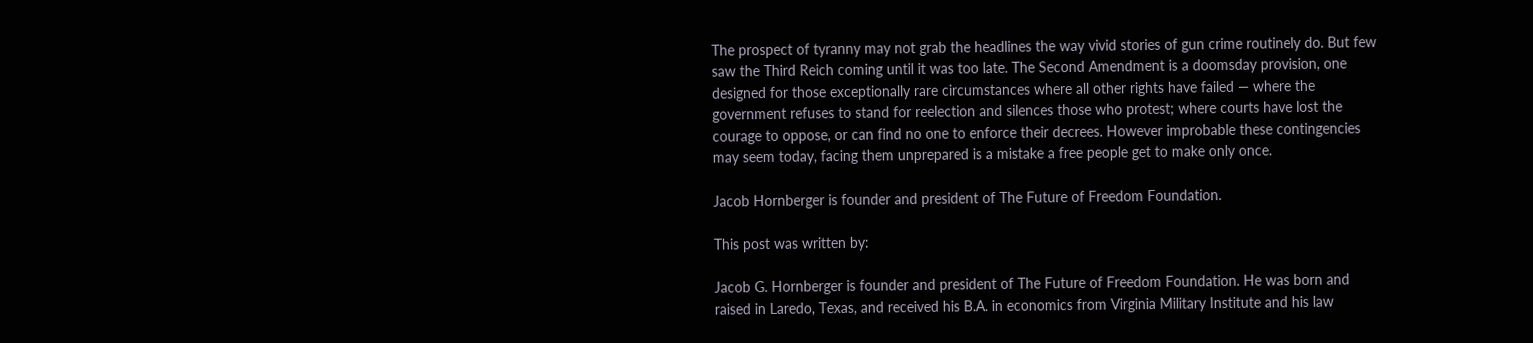The prospect of tyranny may not grab the headlines the way vivid stories of gun crime routinely do. But few saw the Third Reich coming until it was too late. The Second Amendment is a doomsday provision, one designed for those exceptionally rare circumstances where all other rights have failed — where the government refuses to stand for reelection and silences those who protest; where courts have lost the courage to oppose, or can find no one to enforce their decrees. However improbable these contingencies may seem today, facing them unprepared is a mistake a free people get to make only once.

Jacob Hornberger is founder and president of The Future of Freedom Foundation.

This post was written by:

Jacob G. Hornberger is founder and president of The Future of Freedom Foundation. He was born and raised in Laredo, Texas, and received his B.A. in economics from Virginia Military Institute and his law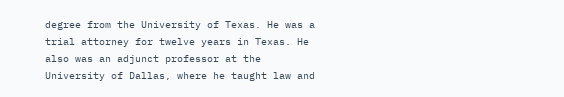degree from the University of Texas. He was a trial attorney for twelve years in Texas. He also was an adjunct professor at the University of Dallas, where he taught law and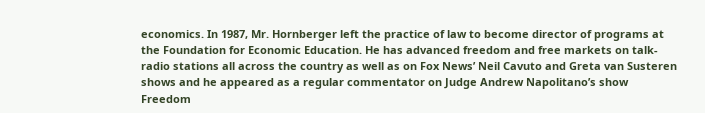economics. In 1987, Mr. Hornberger left the practice of law to become director of programs at the Foundation for Economic Education. He has advanced freedom and free markets on talk-radio stations all across the country as well as on Fox News’ Neil Cavuto and Greta van Susteren shows and he appeared as a regular commentator on Judge Andrew Napolitano’s show Freedom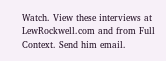Watch. View these interviews at LewRockwell.com and from Full Context. Send him email.